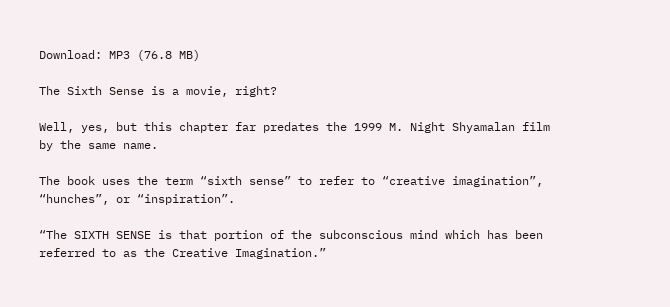Download: MP3 (76.8 MB)

The Sixth Sense is a movie, right?

Well, yes, but this chapter far predates the 1999 M. Night Shyamalan film by the same name.

The book uses the term “sixth sense” to refer to “creative imagination”, “hunches”, or “inspiration”.

“The SIXTH SENSE is that portion of the subconscious mind which has been referred to as the Creative Imagination.”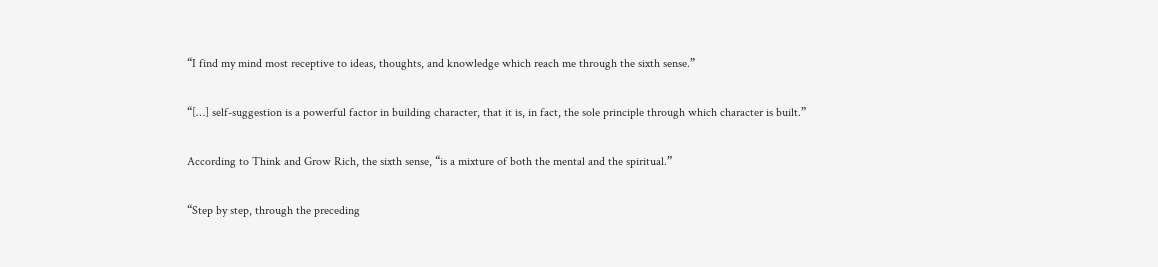“I find my mind most receptive to ideas, thoughts, and knowledge which reach me through the sixth sense.”

“[…] self-suggestion is a powerful factor in building character, that it is, in fact, the sole principle through which character is built.”

According to Think and Grow Rich, the sixth sense, “is a mixture of both the mental and the spiritual.”

“Step by step, through the preceding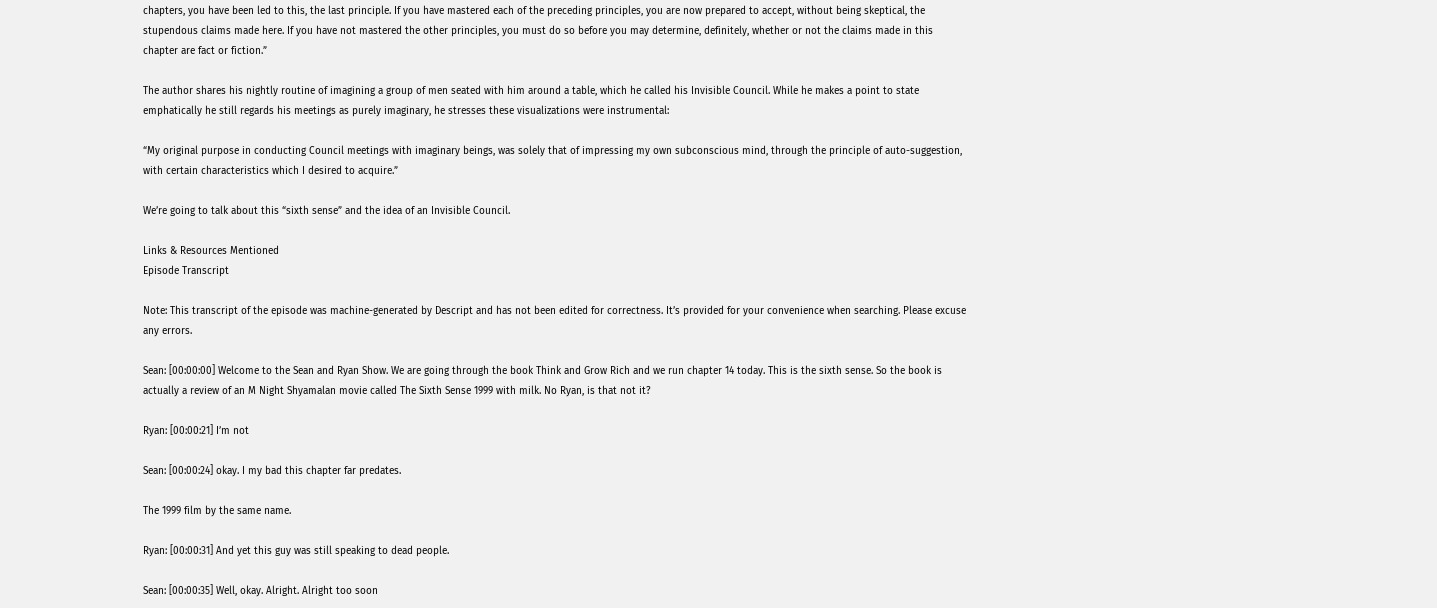chapters, you have been led to this, the last principle. If you have mastered each of the preceding principles, you are now prepared to accept, without being skeptical, the stupendous claims made here. If you have not mastered the other principles, you must do so before you may determine, definitely, whether or not the claims made in this chapter are fact or fiction.”

The author shares his nightly routine of imagining a group of men seated with him around a table, which he called his Invisible Council. While he makes a point to state emphatically he still regards his meetings as purely imaginary, he stresses these visualizations were instrumental:

“My original purpose in conducting Council meetings with imaginary beings, was solely that of impressing my own subconscious mind, through the principle of auto-suggestion, with certain characteristics which I desired to acquire.”

We’re going to talk about this “sixth sense” and the idea of an Invisible Council.

Links & Resources Mentioned
Episode Transcript

Note: This transcript of the episode was machine-generated by Descript and has not been edited for correctness. It’s provided for your convenience when searching. Please excuse any errors.

Sean: [00:00:00] Welcome to the Sean and Ryan Show. We are going through the book Think and Grow Rich and we run chapter 14 today. This is the sixth sense. So the book is actually a review of an M Night Shyamalan movie called The Sixth Sense 1999 with milk. No Ryan, is that not it?

Ryan: [00:00:21] I’m not

Sean: [00:00:24] okay. I my bad this chapter far predates.

The 1999 film by the same name.

Ryan: [00:00:31] And yet this guy was still speaking to dead people.

Sean: [00:00:35] Well, okay. Alright. Alright too soon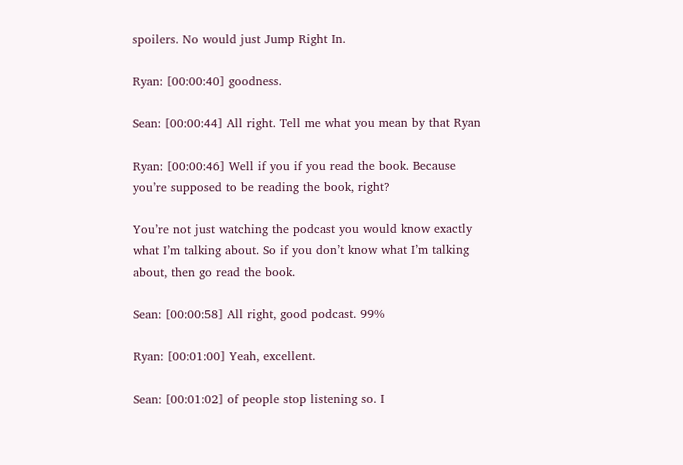spoilers. No would just Jump Right In.

Ryan: [00:00:40] goodness.

Sean: [00:00:44] All right. Tell me what you mean by that Ryan

Ryan: [00:00:46] Well if you if you read the book. Because you’re supposed to be reading the book, right?

You’re not just watching the podcast you would know exactly what I’m talking about. So if you don’t know what I’m talking about, then go read the book.

Sean: [00:00:58] All right, good podcast. 99%

Ryan: [00:01:00] Yeah, excellent.

Sean: [00:01:02] of people stop listening so. I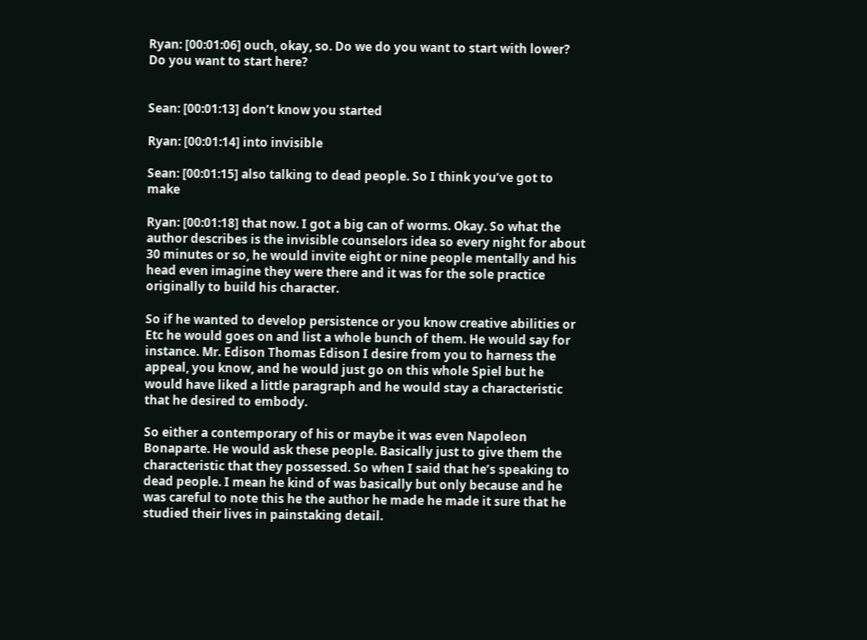Ryan: [00:01:06] ouch, okay, so. Do we do you want to start with lower? Do you want to start here?


Sean: [00:01:13] don’t know you started

Ryan: [00:01:14] into invisible

Sean: [00:01:15] also talking to dead people. So I think you’ve got to make

Ryan: [00:01:18] that now. I got a big can of worms. Okay. So what the author describes is the invisible counselors idea so every night for about 30 minutes or so, he would invite eight or nine people mentally and his head even imagine they were there and it was for the sole practice originally to build his character.

So if he wanted to develop persistence or you know creative abilities or Etc he would goes on and list a whole bunch of them. He would say for instance. Mr. Edison Thomas Edison I desire from you to harness the appeal, you know, and he would just go on this whole Spiel but he would have liked a little paragraph and he would stay a characteristic that he desired to embody.

So either a contemporary of his or maybe it was even Napoleon Bonaparte. He would ask these people. Basically just to give them the characteristic that they possessed. So when I said that he’s speaking to dead people. I mean he kind of was basically but only because and he was careful to note this he the author he made he made it sure that he studied their lives in painstaking detail.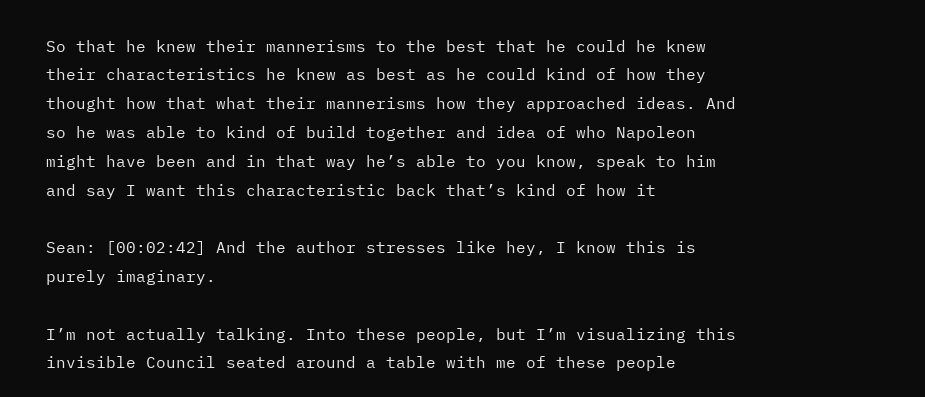So that he knew their mannerisms to the best that he could he knew their characteristics he knew as best as he could kind of how they thought how that what their mannerisms how they approached ideas. And so he was able to kind of build together and idea of who Napoleon might have been and in that way he’s able to you know, speak to him and say I want this characteristic back that’s kind of how it

Sean: [00:02:42] And the author stresses like hey, I know this is purely imaginary.

I’m not actually talking. Into these people, but I’m visualizing this invisible Council seated around a table with me of these people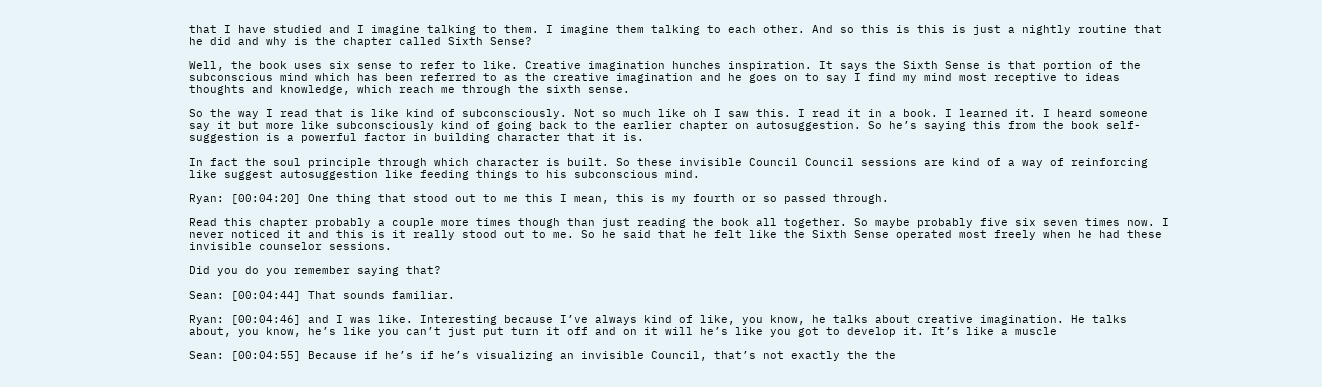that I have studied and I imagine talking to them. I imagine them talking to each other. And so this is this is just a nightly routine that he did and why is the chapter called Sixth Sense?

Well, the book uses six sense to refer to like. Creative imagination hunches inspiration. It says the Sixth Sense is that portion of the subconscious mind which has been referred to as the creative imagination and he goes on to say I find my mind most receptive to ideas thoughts and knowledge, which reach me through the sixth sense.

So the way I read that is like kind of subconsciously. Not so much like oh I saw this. I read it in a book. I learned it. I heard someone say it but more like subconsciously kind of going back to the earlier chapter on autosuggestion. So he’s saying this from the book self-suggestion is a powerful factor in building character that it is.

In fact the soul principle through which character is built. So these invisible Council Council sessions are kind of a way of reinforcing like suggest autosuggestion like feeding things to his subconscious mind.

Ryan: [00:04:20] One thing that stood out to me this I mean, this is my fourth or so passed through.

Read this chapter probably a couple more times though than just reading the book all together. So maybe probably five six seven times now. I never noticed it and this is it really stood out to me. So he said that he felt like the Sixth Sense operated most freely when he had these invisible counselor sessions.

Did you do you remember saying that?

Sean: [00:04:44] That sounds familiar.

Ryan: [00:04:46] and I was like. Interesting because I’ve always kind of like, you know, he talks about creative imagination. He talks about, you know, he’s like you can’t just put turn it off and on it will he’s like you got to develop it. It’s like a muscle

Sean: [00:04:55] Because if he’s if he’s visualizing an invisible Council, that’s not exactly the the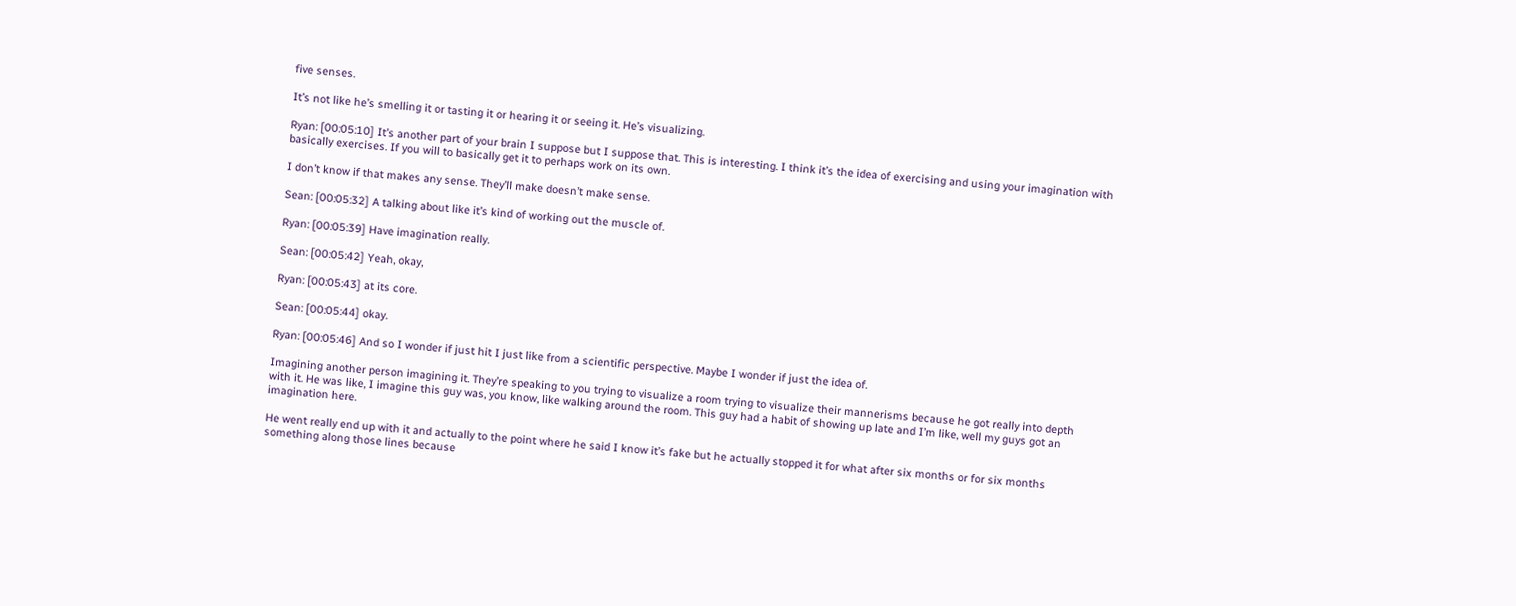five senses.

It’s not like he’s smelling it or tasting it or hearing it or seeing it. He’s visualizing.

Ryan: [00:05:10] It’s another part of your brain I suppose but I suppose that. This is interesting. I think it’s the idea of exercising and using your imagination with basically exercises. If you will to basically get it to perhaps work on its own.

I don’t know if that makes any sense. They’ll make doesn’t make sense.

Sean: [00:05:32] A talking about like it’s kind of working out the muscle of.

Ryan: [00:05:39] Have imagination really.

Sean: [00:05:42] Yeah, okay,

Ryan: [00:05:43] at its core.

Sean: [00:05:44] okay.

Ryan: [00:05:46] And so I wonder if just hit I just like from a scientific perspective. Maybe I wonder if just the idea of.

Imagining another person imagining it. They’re speaking to you trying to visualize a room trying to visualize their mannerisms because he got really into depth with it. He was like, I imagine this guy was, you know, like walking around the room. This guy had a habit of showing up late and I’m like, well my guys got an imagination here.

He went really end up with it and actually to the point where he said I know it’s fake but he actually stopped it for what after six months or for six months something along those lines because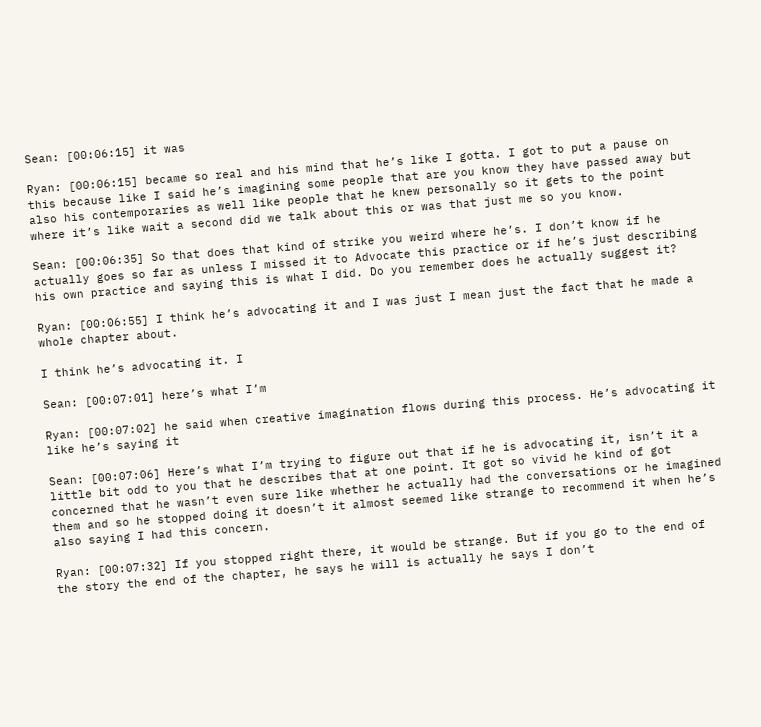Sean: [00:06:15] it was

Ryan: [00:06:15] became so real and his mind that he’s like I gotta. I got to put a pause on this because like I said he’s imagining some people that are you know they have passed away but also his contemporaries as well like people that he knew personally so it gets to the point where it’s like wait a second did we talk about this or was that just me so you know.

Sean: [00:06:35] So that does that kind of strike you weird where he’s. I don’t know if he actually goes so far as unless I missed it to Advocate this practice or if he’s just describing his own practice and saying this is what I did. Do you remember does he actually suggest it?

Ryan: [00:06:55] I think he’s advocating it and I was just I mean just the fact that he made a whole chapter about.

I think he’s advocating it. I

Sean: [00:07:01] here’s what I’m

Ryan: [00:07:02] he said when creative imagination flows during this process. He’s advocating it like he’s saying it

Sean: [00:07:06] Here’s what I’m trying to figure out that if he is advocating it, isn’t it a little bit odd to you that he describes that at one point. It got so vivid he kind of got concerned that he wasn’t even sure like whether he actually had the conversations or he imagined them and so he stopped doing it doesn’t it almost seemed like strange to recommend it when he’s also saying I had this concern.

Ryan: [00:07:32] If you stopped right there, it would be strange. But if you go to the end of the story the end of the chapter, he says he will is actually he says I don’t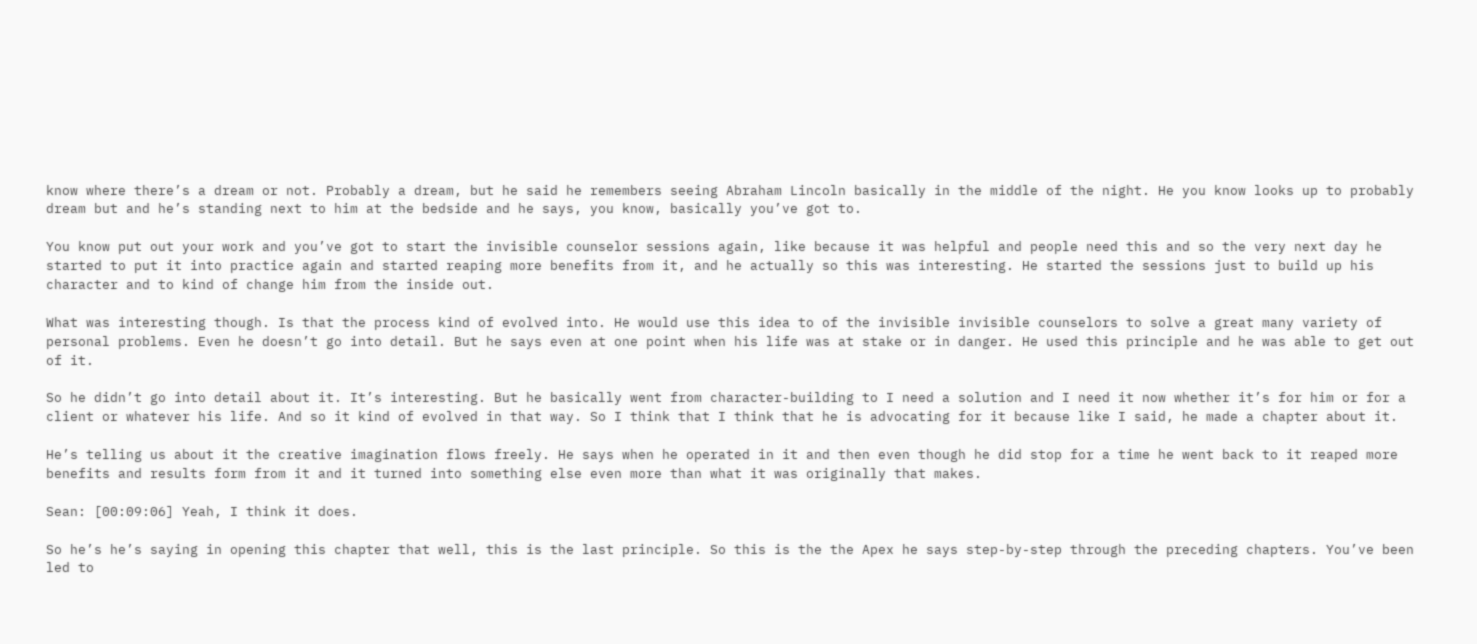know where there’s a dream or not. Probably a dream, but he said he remembers seeing Abraham Lincoln basically in the middle of the night. He you know looks up to probably dream but and he’s standing next to him at the bedside and he says, you know, basically you’ve got to.

You know put out your work and you’ve got to start the invisible counselor sessions again, like because it was helpful and people need this and so the very next day he started to put it into practice again and started reaping more benefits from it, and he actually so this was interesting. He started the sessions just to build up his character and to kind of change him from the inside out.

What was interesting though. Is that the process kind of evolved into. He would use this idea to of the invisible invisible counselors to solve a great many variety of personal problems. Even he doesn’t go into detail. But he says even at one point when his life was at stake or in danger. He used this principle and he was able to get out of it.

So he didn’t go into detail about it. It’s interesting. But he basically went from character-building to I need a solution and I need it now whether it’s for him or for a client or whatever his life. And so it kind of evolved in that way. So I think that I think that he is advocating for it because like I said, he made a chapter about it.

He’s telling us about it the creative imagination flows freely. He says when he operated in it and then even though he did stop for a time he went back to it reaped more benefits and results form from it and it turned into something else even more than what it was originally that makes.

Sean: [00:09:06] Yeah, I think it does.

So he’s he’s saying in opening this chapter that well, this is the last principle. So this is the the Apex he says step-by-step through the preceding chapters. You’ve been led to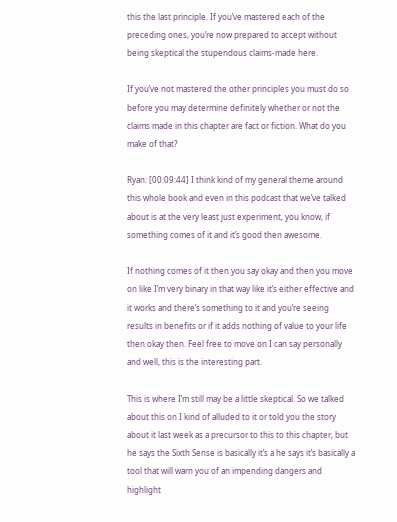this the last principle. If you’ve mastered each of the preceding ones, you’re now prepared to accept without being skeptical the stupendous claims-made here.

If you’ve not mastered the other principles you must do so before you may determine definitely whether or not the claims made in this chapter are fact or fiction. What do you make of that?

Ryan: [00:09:44] I think kind of my general theme around this whole book and even in this podcast that we’ve talked about is at the very least just experiment, you know, if something comes of it and it’s good then awesome.

If nothing comes of it then you say okay and then you move on like I’m very binary in that way like it’s either effective and it works and there’s something to it and you’re seeing results in benefits or if it adds nothing of value to your life then okay then. Feel free to move on I can say personally and well, this is the interesting part.

This is where I’m still may be a little skeptical. So we talked about this on I kind of alluded to it or told you the story about it last week as a precursor to this to this chapter, but he says the Sixth Sense is basically it’s a he says it’s basically a tool that will warn you of an impending dangers and highlight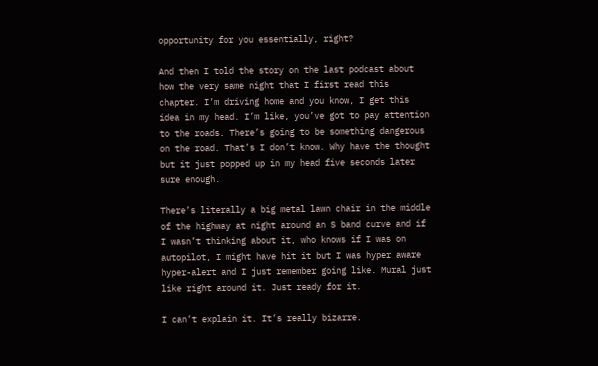opportunity for you essentially, right?

And then I told the story on the last podcast about how the very same night that I first read this chapter. I’m driving home and you know, I get this idea in my head. I’m like, you’ve got to pay attention to the roads. There’s going to be something dangerous on the road. That’s I don’t know. Why have the thought but it just popped up in my head five seconds later sure enough.

There’s literally a big metal lawn chair in the middle of the highway at night around an S band curve and if I wasn’t thinking about it, who knows if I was on autopilot, I might have hit it but I was hyper aware hyper-alert and I just remember going like. Mural just like right around it. Just ready for it.

I can’t explain it. It’s really bizarre.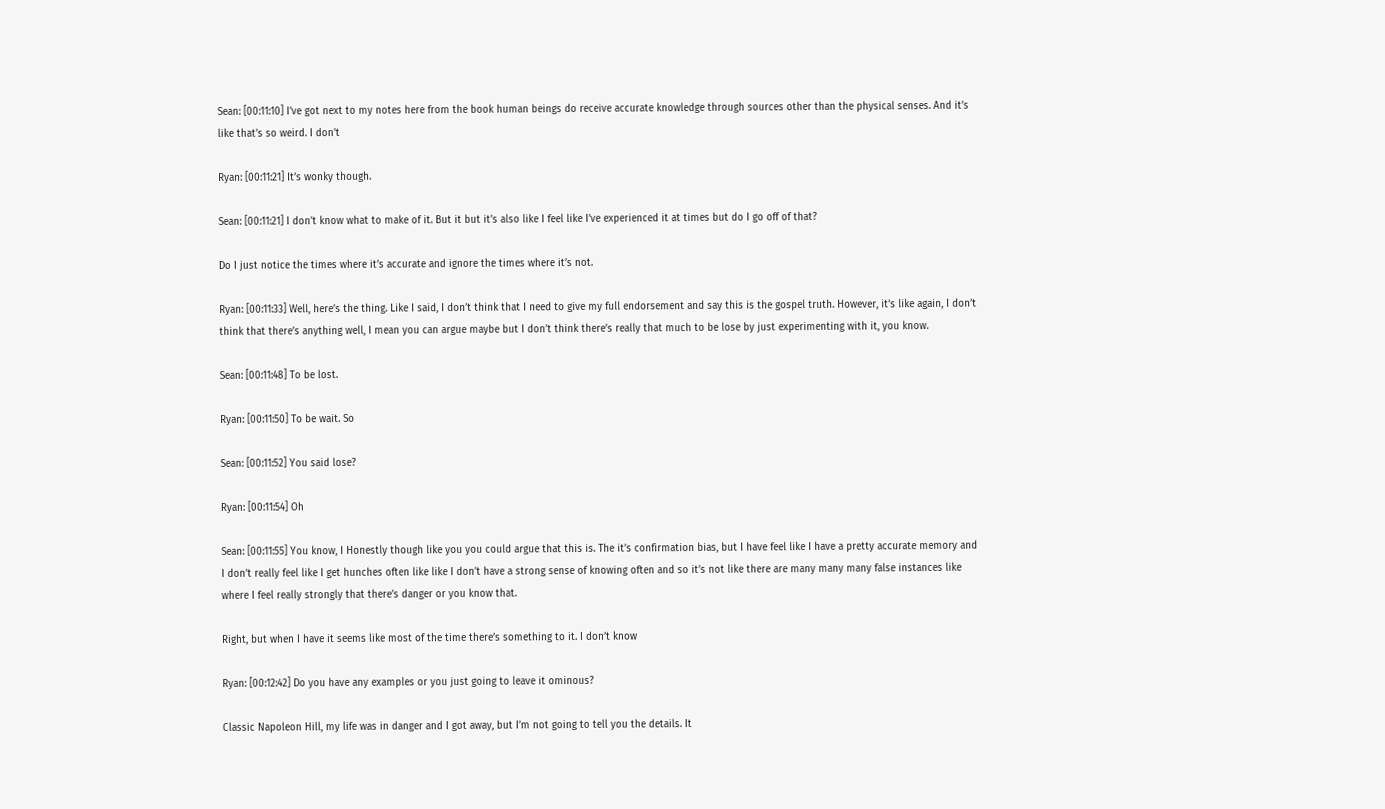Sean: [00:11:10] I’ve got next to my notes here from the book human beings do receive accurate knowledge through sources other than the physical senses. And it’s like that’s so weird. I don’t

Ryan: [00:11:21] It’s wonky though.

Sean: [00:11:21] I don’t know what to make of it. But it but it’s also like I feel like I’ve experienced it at times but do I go off of that?

Do I just notice the times where it’s accurate and ignore the times where it’s not.

Ryan: [00:11:33] Well, here’s the thing. Like I said, I don’t think that I need to give my full endorsement and say this is the gospel truth. However, it’s like again, I don’t think that there’s anything well, I mean you can argue maybe but I don’t think there’s really that much to be lose by just experimenting with it, you know.

Sean: [00:11:48] To be lost.

Ryan: [00:11:50] To be wait. So

Sean: [00:11:52] You said lose?

Ryan: [00:11:54] Oh

Sean: [00:11:55] You know, I Honestly though like you you could argue that this is. The it’s confirmation bias, but I have feel like I have a pretty accurate memory and I don’t really feel like I get hunches often like like I don’t have a strong sense of knowing often and so it’s not like there are many many many false instances like where I feel really strongly that there’s danger or you know that.

Right, but when I have it seems like most of the time there’s something to it. I don’t know

Ryan: [00:12:42] Do you have any examples or you just going to leave it ominous?

Classic Napoleon Hill, my life was in danger and I got away, but I’m not going to tell you the details. It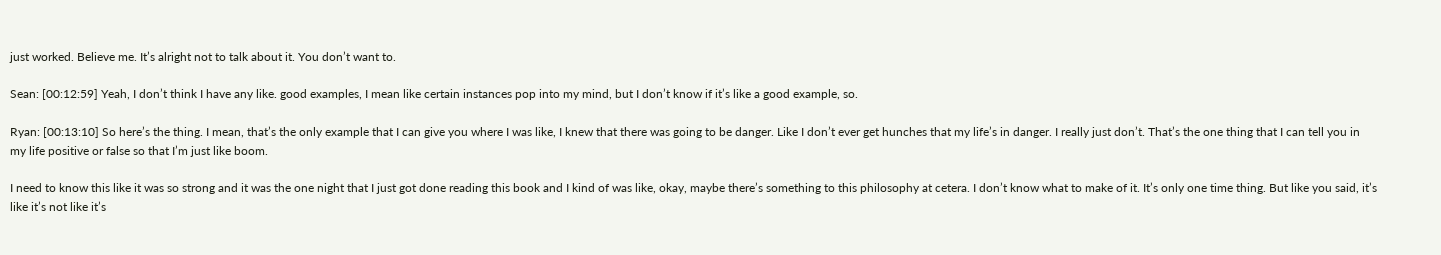just worked. Believe me. It’s alright not to talk about it. You don’t want to.

Sean: [00:12:59] Yeah, I don’t think I have any like. good examples, I mean like certain instances pop into my mind, but I don’t know if it’s like a good example, so.

Ryan: [00:13:10] So here’s the thing. I mean, that’s the only example that I can give you where I was like, I knew that there was going to be danger. Like I don’t ever get hunches that my life’s in danger. I really just don’t. That’s the one thing that I can tell you in my life positive or false so that I’m just like boom.

I need to know this like it was so strong and it was the one night that I just got done reading this book and I kind of was like, okay, maybe there’s something to this philosophy at cetera. I don’t know what to make of it. It’s only one time thing. But like you said, it’s like it’s not like it’s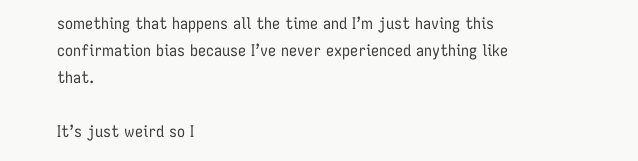something that happens all the time and I’m just having this confirmation bias because I’ve never experienced anything like that.

It’s just weird so I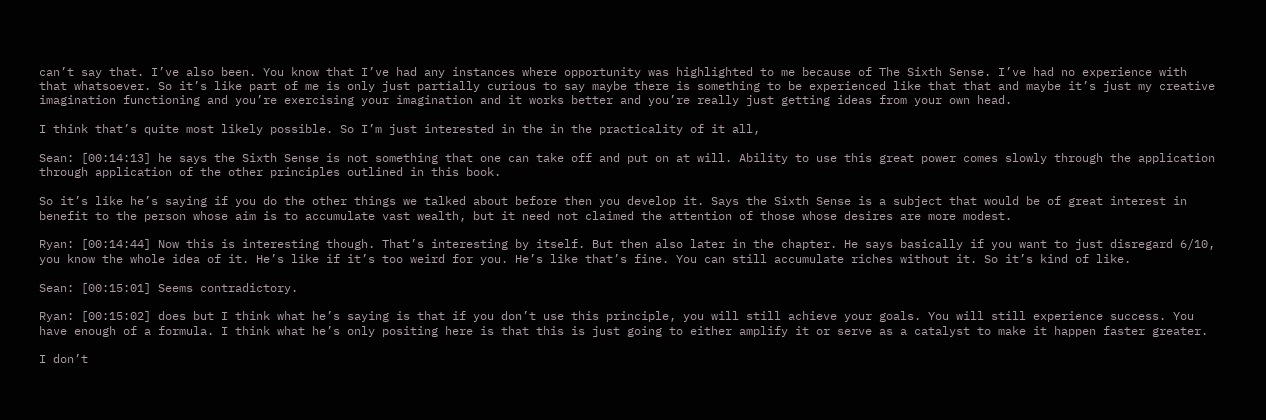can’t say that. I’ve also been. You know that I’ve had any instances where opportunity was highlighted to me because of The Sixth Sense. I’ve had no experience with that whatsoever. So it’s like part of me is only just partially curious to say maybe there is something to be experienced like that that and maybe it’s just my creative imagination functioning and you’re exercising your imagination and it works better and you’re really just getting ideas from your own head.

I think that’s quite most likely possible. So I’m just interested in the in the practicality of it all,

Sean: [00:14:13] he says the Sixth Sense is not something that one can take off and put on at will. Ability to use this great power comes slowly through the application through application of the other principles outlined in this book.

So it’s like he’s saying if you do the other things we talked about before then you develop it. Says the Sixth Sense is a subject that would be of great interest in benefit to the person whose aim is to accumulate vast wealth, but it need not claimed the attention of those whose desires are more modest.

Ryan: [00:14:44] Now this is interesting though. That’s interesting by itself. But then also later in the chapter. He says basically if you want to just disregard 6/10, you know the whole idea of it. He’s like if it’s too weird for you. He’s like that’s fine. You can still accumulate riches without it. So it’s kind of like.

Sean: [00:15:01] Seems contradictory.

Ryan: [00:15:02] does but I think what he’s saying is that if you don’t use this principle, you will still achieve your goals. You will still experience success. You have enough of a formula. I think what he’s only positing here is that this is just going to either amplify it or serve as a catalyst to make it happen faster greater.

I don’t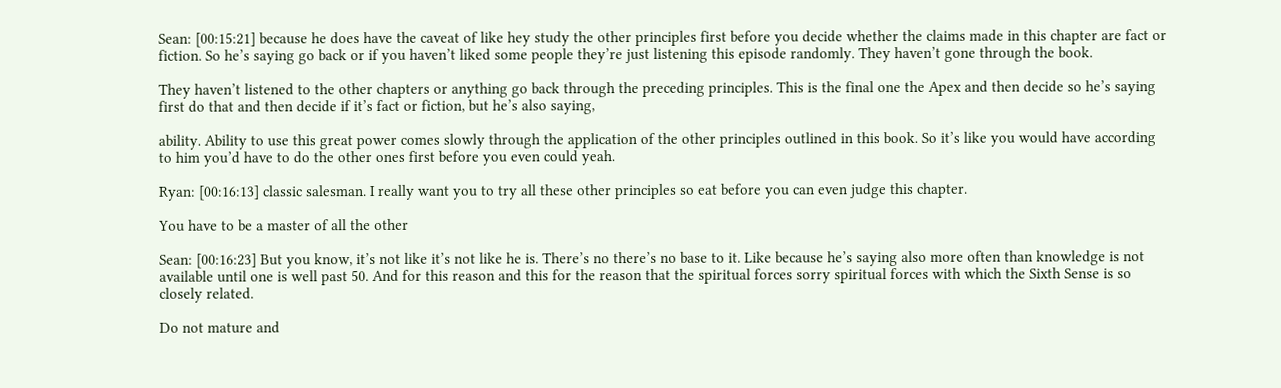Sean: [00:15:21] because he does have the caveat of like hey study the other principles first before you decide whether the claims made in this chapter are fact or fiction. So he’s saying go back or if you haven’t liked some people they’re just listening this episode randomly. They haven’t gone through the book.

They haven’t listened to the other chapters or anything go back through the preceding principles. This is the final one the Apex and then decide so he’s saying first do that and then decide if it’s fact or fiction, but he’s also saying,

ability. Ability to use this great power comes slowly through the application of the other principles outlined in this book. So it’s like you would have according to him you’d have to do the other ones first before you even could yeah.

Ryan: [00:16:13] classic salesman. I really want you to try all these other principles so eat before you can even judge this chapter.

You have to be a master of all the other

Sean: [00:16:23] But you know, it’s not like it’s not like he is. There’s no there’s no base to it. Like because he’s saying also more often than knowledge is not available until one is well past 50. And for this reason and this for the reason that the spiritual forces sorry spiritual forces with which the Sixth Sense is so closely related.

Do not mature and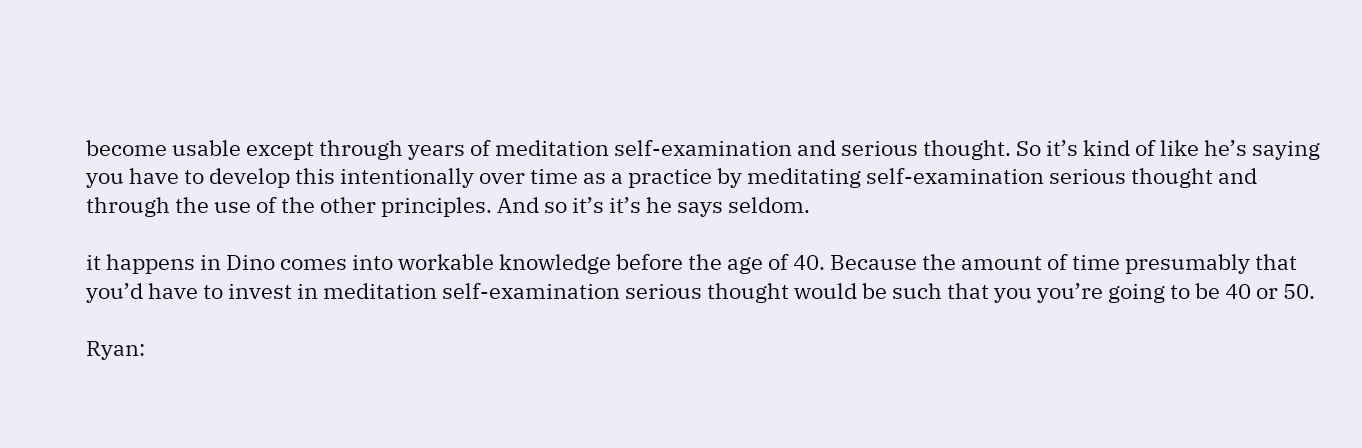become usable except through years of meditation self-examination and serious thought. So it’s kind of like he’s saying you have to develop this intentionally over time as a practice by meditating self-examination serious thought and through the use of the other principles. And so it’s it’s he says seldom.

it happens in Dino comes into workable knowledge before the age of 40. Because the amount of time presumably that you’d have to invest in meditation self-examination serious thought would be such that you you’re going to be 40 or 50.

Ryan: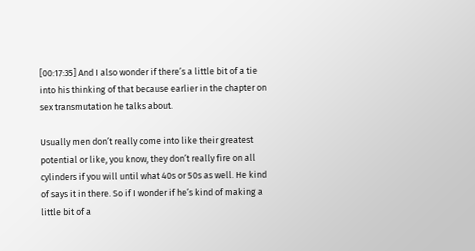[00:17:35] And I also wonder if there’s a little bit of a tie into his thinking of that because earlier in the chapter on sex transmutation he talks about.

Usually men don’t really come into like their greatest potential or like, you know, they don’t really fire on all cylinders if you will until what 40s or 50s as well. He kind of says it in there. So if I wonder if he’s kind of making a little bit of a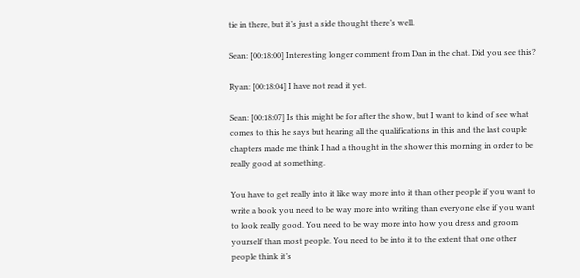tie in there, but it’s just a side thought there’s well.

Sean: [00:18:00] Interesting longer comment from Dan in the chat. Did you see this?

Ryan: [00:18:04] I have not read it yet.

Sean: [00:18:07] Is this might be for after the show, but I want to kind of see what comes to this he says but hearing all the qualifications in this and the last couple chapters made me think I had a thought in the shower this morning in order to be really good at something.

You have to get really into it like way more into it than other people if you want to write a book you need to be way more into writing than everyone else if you want to look really good. You need to be way more into how you dress and groom yourself than most people. You need to be into it to the extent that one other people think it’s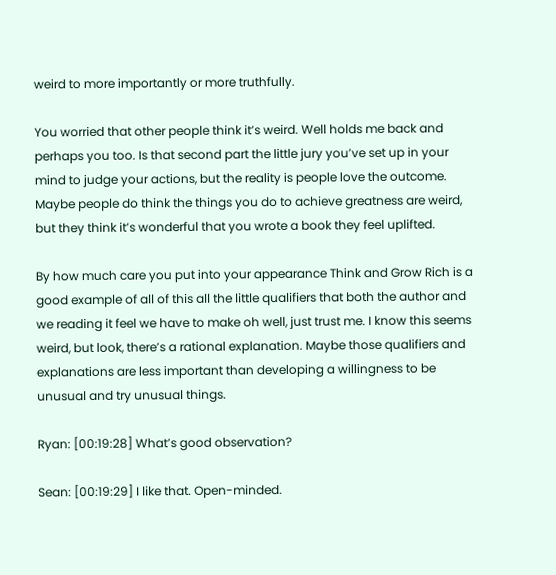weird to more importantly or more truthfully.

You worried that other people think it’s weird. Well holds me back and perhaps you too. Is that second part the little jury you’ve set up in your mind to judge your actions, but the reality is people love the outcome. Maybe people do think the things you do to achieve greatness are weird, but they think it’s wonderful that you wrote a book they feel uplifted.

By how much care you put into your appearance Think and Grow Rich is a good example of all of this all the little qualifiers that both the author and we reading it feel we have to make oh well, just trust me. I know this seems weird, but look, there’s a rational explanation. Maybe those qualifiers and explanations are less important than developing a willingness to be unusual and try unusual things.

Ryan: [00:19:28] What’s good observation?

Sean: [00:19:29] I like that. Open-minded.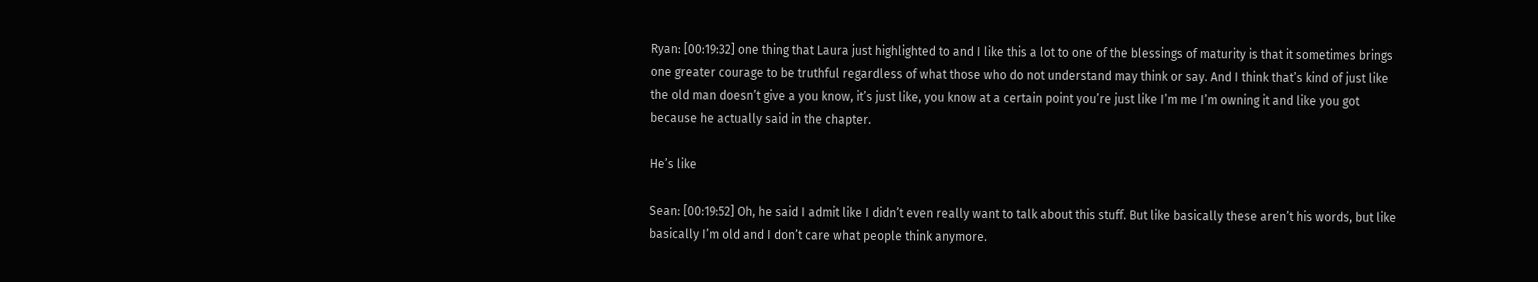Ryan: [00:19:32] one thing that Laura just highlighted to and I like this a lot to one of the blessings of maturity is that it sometimes brings one greater courage to be truthful regardless of what those who do not understand may think or say. And I think that’s kind of just like the old man doesn’t give a you know, it’s just like, you know at a certain point you’re just like I’m me I’m owning it and like you got because he actually said in the chapter.

He’s like

Sean: [00:19:52] Oh, he said I admit like I didn’t even really want to talk about this stuff. But like basically these aren’t his words, but like basically I’m old and I don’t care what people think anymore.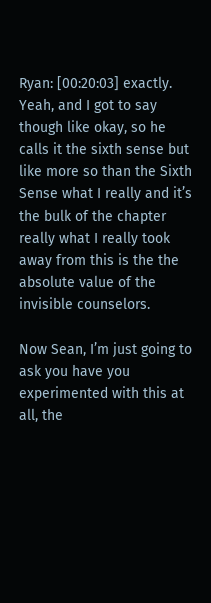Ryan: [00:20:03] exactly. Yeah, and I got to say though like okay, so he calls it the sixth sense but like more so than the Sixth Sense what I really and it’s the bulk of the chapter really what I really took away from this is the the absolute value of the invisible counselors.

Now Sean, I’m just going to ask you have you experimented with this at all, the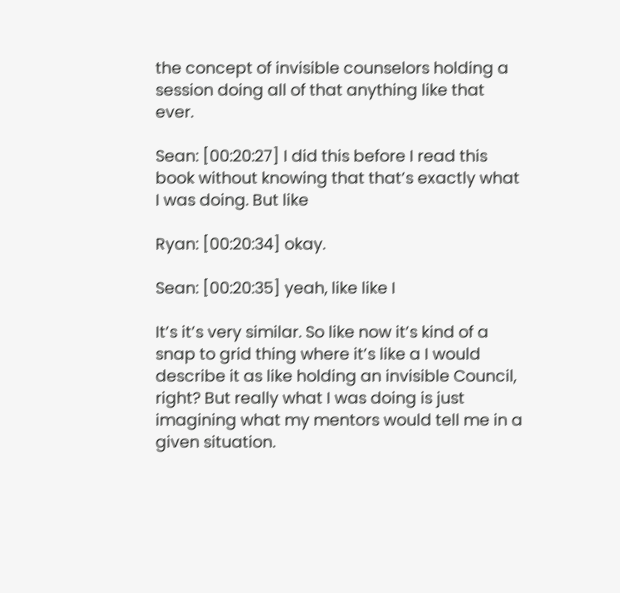the concept of invisible counselors holding a session doing all of that anything like that ever.

Sean: [00:20:27] I did this before I read this book without knowing that that’s exactly what I was doing. But like

Ryan: [00:20:34] okay.

Sean: [00:20:35] yeah, like like I

It’s it’s very similar. So like now it’s kind of a snap to grid thing where it’s like a I would describe it as like holding an invisible Council, right? But really what I was doing is just imagining what my mentors would tell me in a given situation.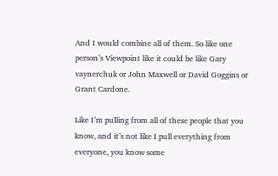And I would combine all of them. So like one person’s Viewpoint like it could be like Gary vaynerchuk or John Maxwell or David Goggins or Grant Cardone.

Like I’m pulling from all of these people that you know, and it’s not like I pull everything from everyone, you know some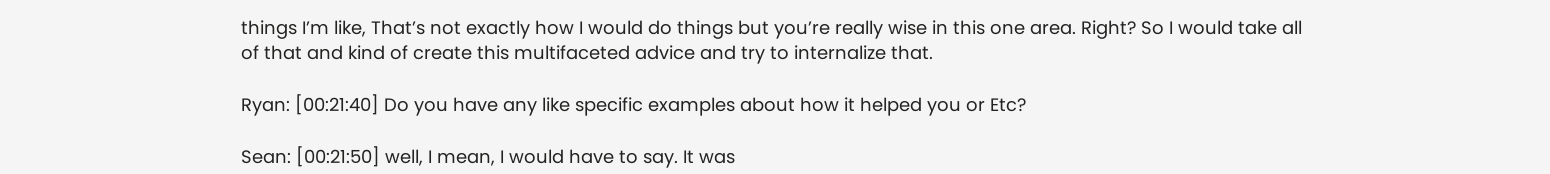things I’m like, That’s not exactly how I would do things but you’re really wise in this one area. Right? So I would take all of that and kind of create this multifaceted advice and try to internalize that.

Ryan: [00:21:40] Do you have any like specific examples about how it helped you or Etc?

Sean: [00:21:50] well, I mean, I would have to say. It was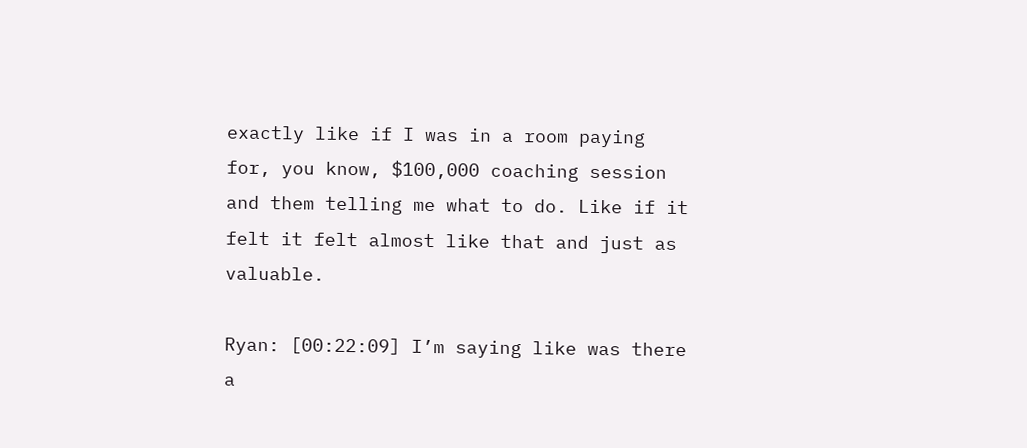exactly like if I was in a room paying for, you know, $100,000 coaching session and them telling me what to do. Like if it felt it felt almost like that and just as valuable.

Ryan: [00:22:09] I’m saying like was there a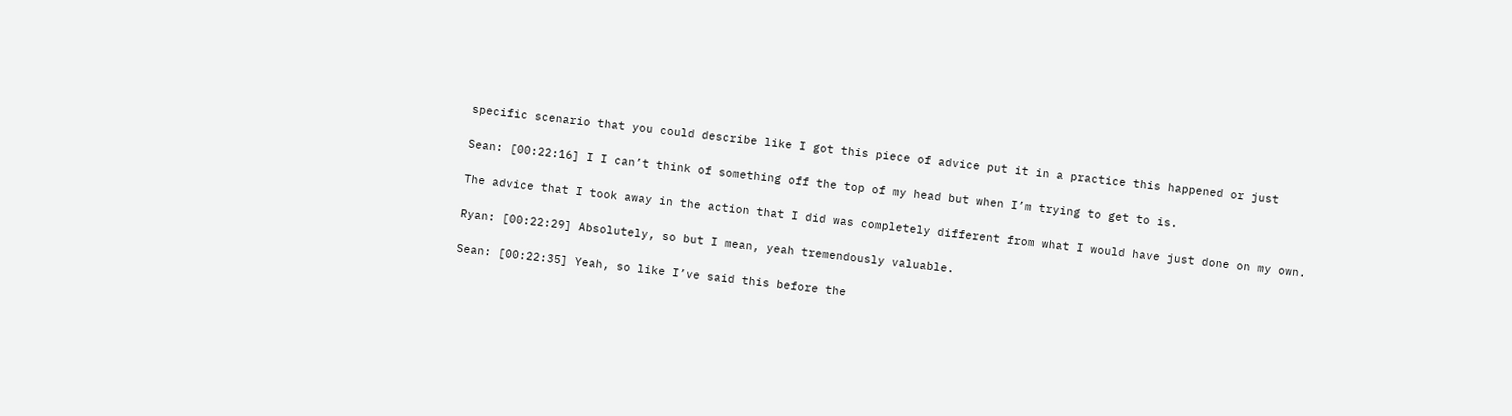specific scenario that you could describe like I got this piece of advice put it in a practice this happened or just

Sean: [00:22:16] I I can’t think of something off the top of my head but when I’m trying to get to is.

The advice that I took away in the action that I did was completely different from what I would have just done on my own.

Ryan: [00:22:29] Absolutely, so but I mean, yeah tremendously valuable.

Sean: [00:22:35] Yeah, so like I’ve said this before the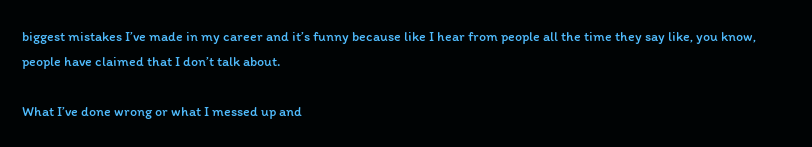biggest mistakes I’ve made in my career and it’s funny because like I hear from people all the time they say like, you know, people have claimed that I don’t talk about.

What I’ve done wrong or what I messed up and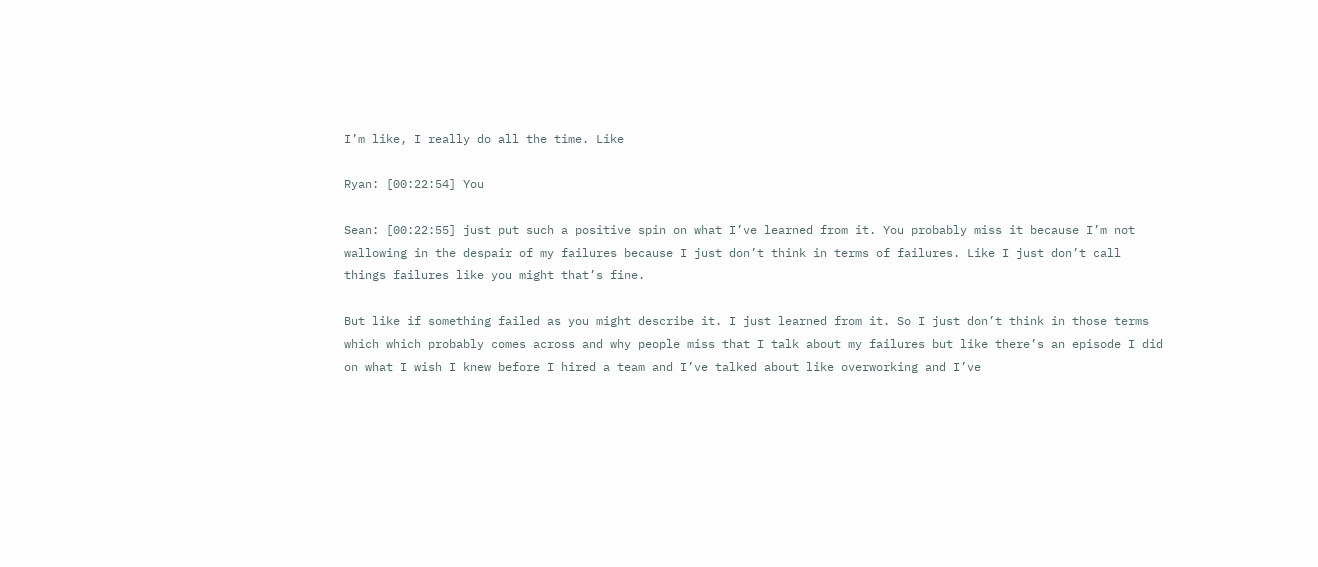I’m like, I really do all the time. Like

Ryan: [00:22:54] You

Sean: [00:22:55] just put such a positive spin on what I’ve learned from it. You probably miss it because I’m not wallowing in the despair of my failures because I just don’t think in terms of failures. Like I just don’t call things failures like you might that’s fine.

But like if something failed as you might describe it. I just learned from it. So I just don’t think in those terms which which probably comes across and why people miss that I talk about my failures but like there’s an episode I did on what I wish I knew before I hired a team and I’ve talked about like overworking and I’ve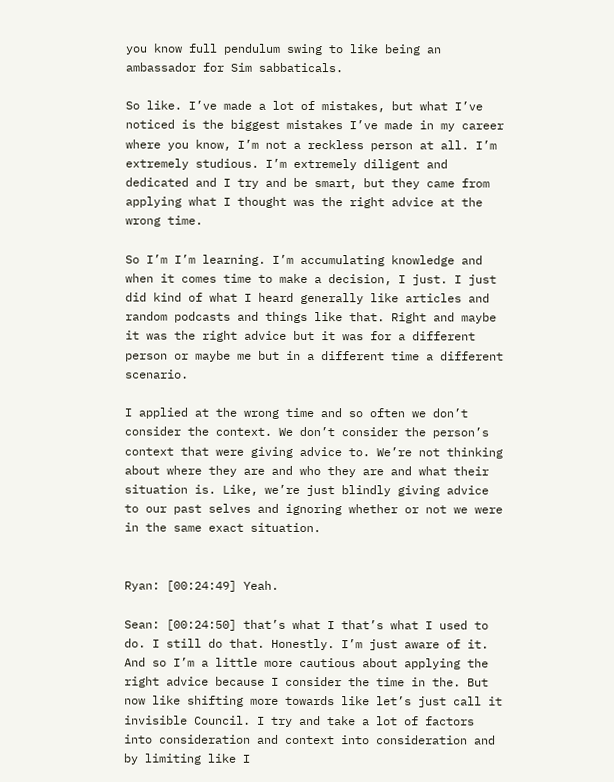you know full pendulum swing to like being an ambassador for Sim sabbaticals.

So like. I’ve made a lot of mistakes, but what I’ve noticed is the biggest mistakes I’ve made in my career where you know, I’m not a reckless person at all. I’m extremely studious. I’m extremely diligent and dedicated and I try and be smart, but they came from applying what I thought was the right advice at the wrong time.

So I’m I’m learning. I’m accumulating knowledge and when it comes time to make a decision, I just. I just did kind of what I heard generally like articles and random podcasts and things like that. Right and maybe it was the right advice but it was for a different person or maybe me but in a different time a different scenario.

I applied at the wrong time and so often we don’t consider the context. We don’t consider the person’s context that were giving advice to. We’re not thinking about where they are and who they are and what their situation is. Like, we’re just blindly giving advice to our past selves and ignoring whether or not we were in the same exact situation.


Ryan: [00:24:49] Yeah.

Sean: [00:24:50] that’s what I that’s what I used to do. I still do that. Honestly. I’m just aware of it. And so I’m a little more cautious about applying the right advice because I consider the time in the. But now like shifting more towards like let’s just call it invisible Council. I try and take a lot of factors into consideration and context into consideration and by limiting like I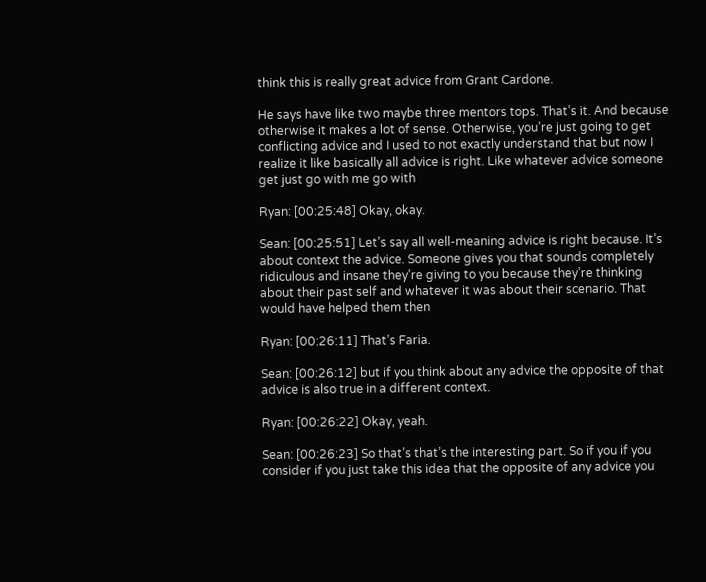think this is really great advice from Grant Cardone.

He says have like two maybe three mentors tops. That’s it. And because otherwise it makes a lot of sense. Otherwise, you’re just going to get conflicting advice and I used to not exactly understand that but now I realize it like basically all advice is right. Like whatever advice someone get just go with me go with

Ryan: [00:25:48] Okay, okay.

Sean: [00:25:51] Let’s say all well-meaning advice is right because. It’s about context the advice. Someone gives you that sounds completely ridiculous and insane they’re giving to you because they’re thinking about their past self and whatever it was about their scenario. That would have helped them then

Ryan: [00:26:11] That’s Faria.

Sean: [00:26:12] but if you think about any advice the opposite of that advice is also true in a different context.

Ryan: [00:26:22] Okay, yeah.

Sean: [00:26:23] So that’s that’s the interesting part. So if you if you consider if you just take this idea that the opposite of any advice you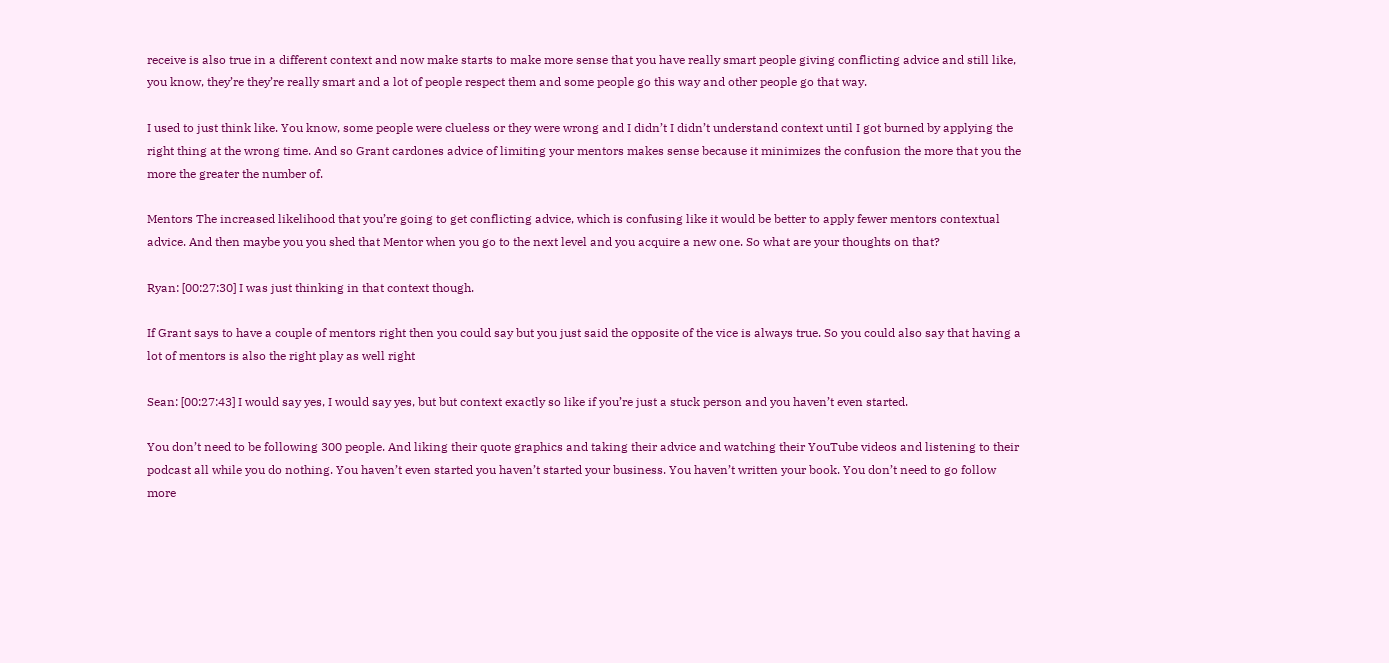receive is also true in a different context and now make starts to make more sense that you have really smart people giving conflicting advice and still like, you know, they’re they’re really smart and a lot of people respect them and some people go this way and other people go that way.

I used to just think like. You know, some people were clueless or they were wrong and I didn’t I didn’t understand context until I got burned by applying the right thing at the wrong time. And so Grant cardones advice of limiting your mentors makes sense because it minimizes the confusion the more that you the more the greater the number of.

Mentors The increased likelihood that you’re going to get conflicting advice, which is confusing like it would be better to apply fewer mentors contextual advice. And then maybe you you shed that Mentor when you go to the next level and you acquire a new one. So what are your thoughts on that?

Ryan: [00:27:30] I was just thinking in that context though.

If Grant says to have a couple of mentors right then you could say but you just said the opposite of the vice is always true. So you could also say that having a lot of mentors is also the right play as well right

Sean: [00:27:43] I would say yes, I would say yes, but but context exactly so like if you’re just a stuck person and you haven’t even started.

You don’t need to be following 300 people. And liking their quote graphics and taking their advice and watching their YouTube videos and listening to their podcast all while you do nothing. You haven’t even started you haven’t started your business. You haven’t written your book. You don’t need to go follow more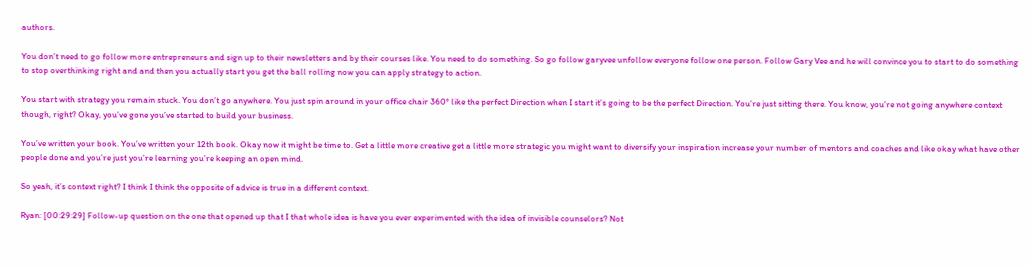authors.

You don’t need to go follow more entrepreneurs and sign up to their newsletters and by their courses like. You need to do something. So go follow garyvee unfollow everyone follow one person. Follow Gary Vee and he will convince you to start to do something to stop overthinking right and and then you actually start you get the ball rolling now you can apply strategy to action.

You start with strategy you remain stuck. You don’t go anywhere. You just spin around in your office chair 360° like the perfect Direction when I start it’s going to be the perfect Direction. You’re just sitting there. You know, you’re not going anywhere context though, right? Okay, you’ve gone you’ve started to build your business.

You’ve written your book. You’ve written your 12th book. Okay now it might be time to. Get a little more creative get a little more strategic you might want to diversify your inspiration increase your number of mentors and coaches and like okay what have other people done and you’re just you’re learning you’re keeping an open mind.

So yeah, it’s context right? I think I think the opposite of advice is true in a different context.

Ryan: [00:29:29] Follow-up question on the one that opened up that I that whole idea is have you ever experimented with the idea of invisible counselors? Not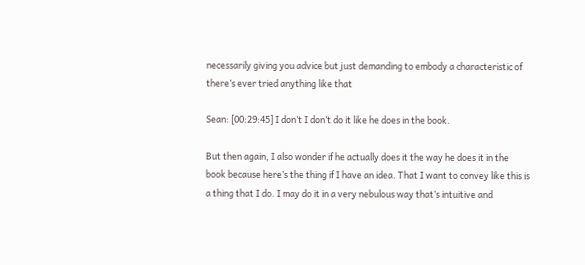necessarily giving you advice but just demanding to embody a characteristic of there’s ever tried anything like that

Sean: [00:29:45] I don’t I don’t do it like he does in the book.

But then again, I also wonder if he actually does it the way he does it in the book because here’s the thing if I have an idea. That I want to convey like this is a thing that I do. I may do it in a very nebulous way that’s intuitive and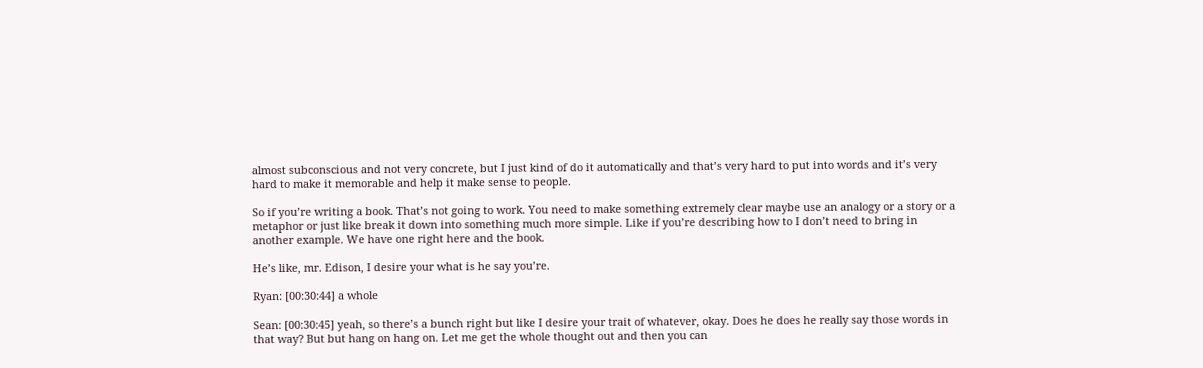almost subconscious and not very concrete, but I just kind of do it automatically and that’s very hard to put into words and it’s very hard to make it memorable and help it make sense to people.

So if you’re writing a book. That’s not going to work. You need to make something extremely clear maybe use an analogy or a story or a metaphor or just like break it down into something much more simple. Like if you’re describing how to I don’t need to bring in another example. We have one right here and the book.

He’s like, mr. Edison, I desire your what is he say you’re.

Ryan: [00:30:44] a whole

Sean: [00:30:45] yeah, so there’s a bunch right but like I desire your trait of whatever, okay. Does he does he really say those words in that way? But but hang on hang on. Let me get the whole thought out and then you can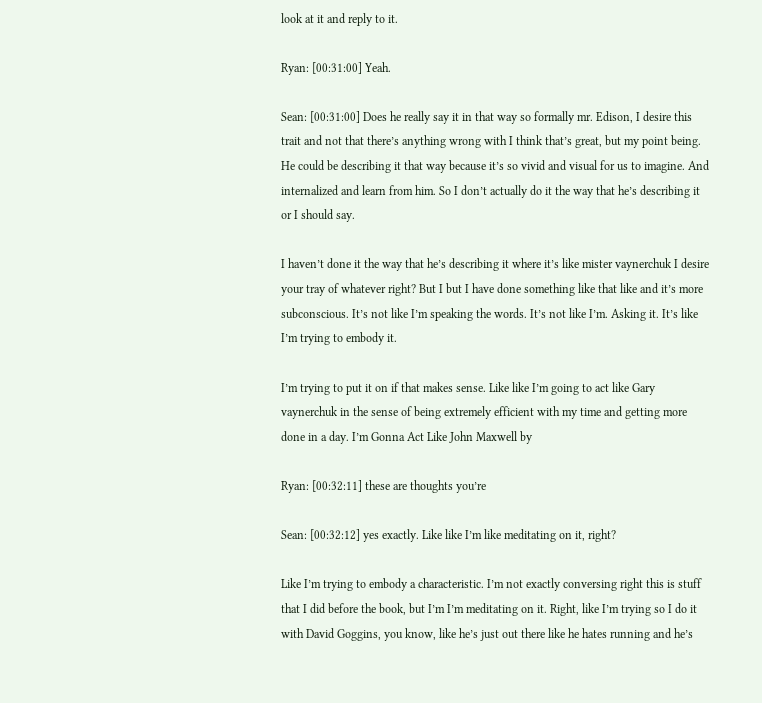look at it and reply to it.

Ryan: [00:31:00] Yeah.

Sean: [00:31:00] Does he really say it in that way so formally mr. Edison, I desire this trait and not that there’s anything wrong with I think that’s great, but my point being. He could be describing it that way because it’s so vivid and visual for us to imagine. And internalized and learn from him. So I don’t actually do it the way that he’s describing it or I should say.

I haven’t done it the way that he’s describing it where it’s like mister vaynerchuk I desire your tray of whatever right? But I but I have done something like that like and it’s more subconscious. It’s not like I’m speaking the words. It’s not like I’m. Asking it. It’s like I’m trying to embody it.

I’m trying to put it on if that makes sense. Like like I’m going to act like Gary vaynerchuk in the sense of being extremely efficient with my time and getting more done in a day. I’m Gonna Act Like John Maxwell by

Ryan: [00:32:11] these are thoughts you’re

Sean: [00:32:12] yes exactly. Like like I’m like meditating on it, right?

Like I’m trying to embody a characteristic. I’m not exactly conversing right this is stuff that I did before the book, but I’m I’m meditating on it. Right, like I’m trying so I do it with David Goggins, you know, like he’s just out there like he hates running and he’s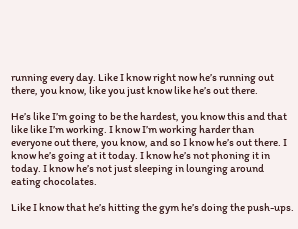running every day. Like I know right now he’s running out there, you know, like you just know like he’s out there.

He’s like I’m going to be the hardest, you know this and that like like I’m working. I know I’m working harder than everyone out there, you know, and so I know he’s out there. I know he’s going at it today. I know he’s not phoning it in today. I know he’s not just sleeping in lounging around eating chocolates.

Like I know that he’s hitting the gym he’s doing the push-ups.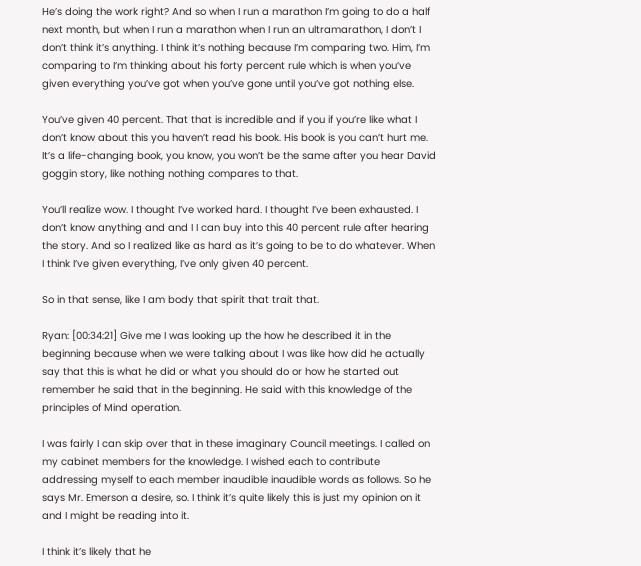He’s doing the work right? And so when I run a marathon I’m going to do a half next month, but when I run a marathon when I run an ultramarathon, I don’t I don’t think it’s anything. I think it’s nothing because I’m comparing two. Him, I’m comparing to I’m thinking about his forty percent rule which is when you’ve given everything you’ve got when you’ve gone until you’ve got nothing else.

You’ve given 40 percent. That that is incredible and if you if you’re like what I don’t know about this you haven’t read his book. His book is you can’t hurt me. It’s a life-changing book, you know, you won’t be the same after you hear David goggin story, like nothing nothing compares to that.

You’ll realize wow. I thought I’ve worked hard. I thought I’ve been exhausted. I don’t know anything and and I I can buy into this 40 percent rule after hearing the story. And so I realized like as hard as it’s going to be to do whatever. When I think I’ve given everything, I’ve only given 40 percent.

So in that sense, like I am body that spirit that trait that.

Ryan: [00:34:21] Give me I was looking up the how he described it in the beginning because when we were talking about I was like how did he actually say that this is what he did or what you should do or how he started out remember he said that in the beginning. He said with this knowledge of the principles of Mind operation.

I was fairly I can skip over that in these imaginary Council meetings. I called on my cabinet members for the knowledge. I wished each to contribute addressing myself to each member inaudible inaudible words as follows. So he says Mr. Emerson a desire, so. I think it’s quite likely this is just my opinion on it and I might be reading into it.

I think it’s likely that he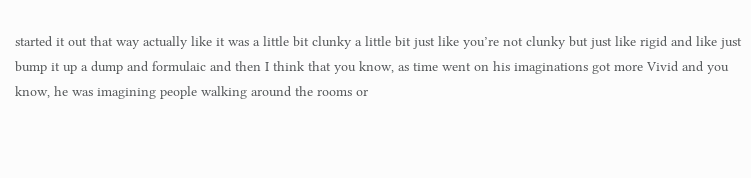started it out that way actually like it was a little bit clunky a little bit just like you’re not clunky but just like rigid and like just bump it up a dump and formulaic and then I think that you know, as time went on his imaginations got more Vivid and you know, he was imagining people walking around the rooms or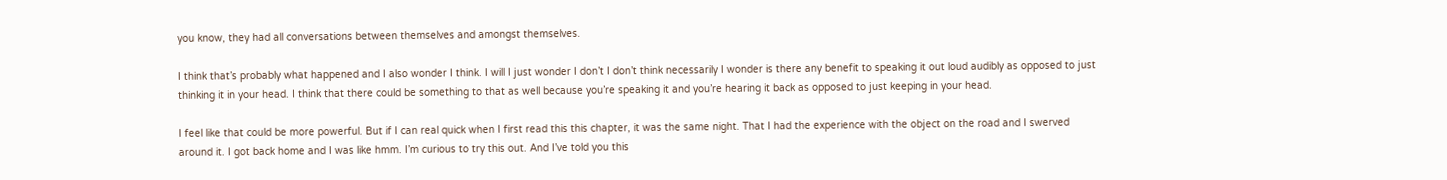you know, they had all conversations between themselves and amongst themselves.

I think that’s probably what happened and I also wonder I think. I will I just wonder I don’t I don’t think necessarily I wonder is there any benefit to speaking it out loud audibly as opposed to just thinking it in your head. I think that there could be something to that as well because you’re speaking it and you’re hearing it back as opposed to just keeping in your head.

I feel like that could be more powerful. But if I can real quick when I first read this this chapter, it was the same night. That I had the experience with the object on the road and I swerved around it. I got back home and I was like hmm. I’m curious to try this out. And I’ve told you this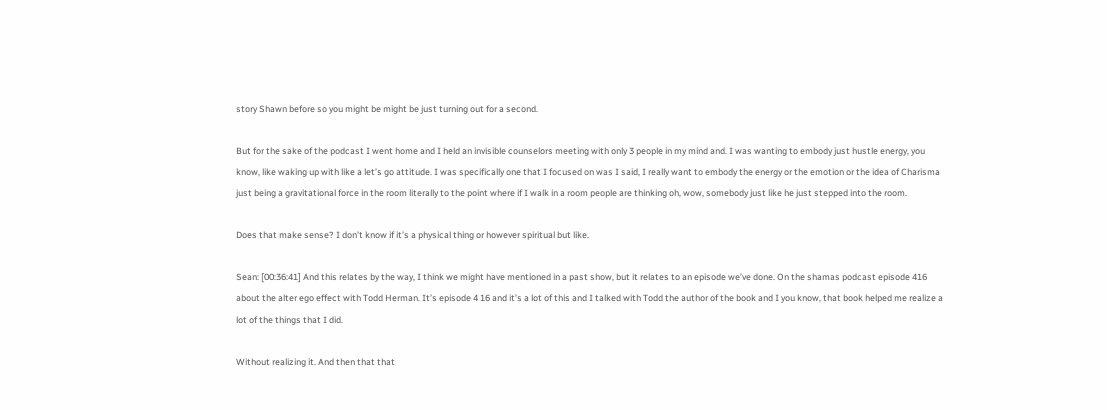story Shawn before so you might be might be just turning out for a second.

But for the sake of the podcast I went home and I held an invisible counselors meeting with only 3 people in my mind and. I was wanting to embody just hustle energy, you know, like waking up with like a let’s go attitude. I was specifically one that I focused on was I said, I really want to embody the energy or the emotion or the idea of Charisma just being a gravitational force in the room literally to the point where if I walk in a room people are thinking oh, wow, somebody just like he just stepped into the room.

Does that make sense? I don’t know if it’s a physical thing or however spiritual but like.

Sean: [00:36:41] And this relates by the way, I think we might have mentioned in a past show, but it relates to an episode we’ve done. On the shamas podcast episode 416 about the alter ego effect with Todd Herman. It’s episode 4 16 and it’s a lot of this and I talked with Todd the author of the book and I you know, that book helped me realize a lot of the things that I did.

Without realizing it. And then that that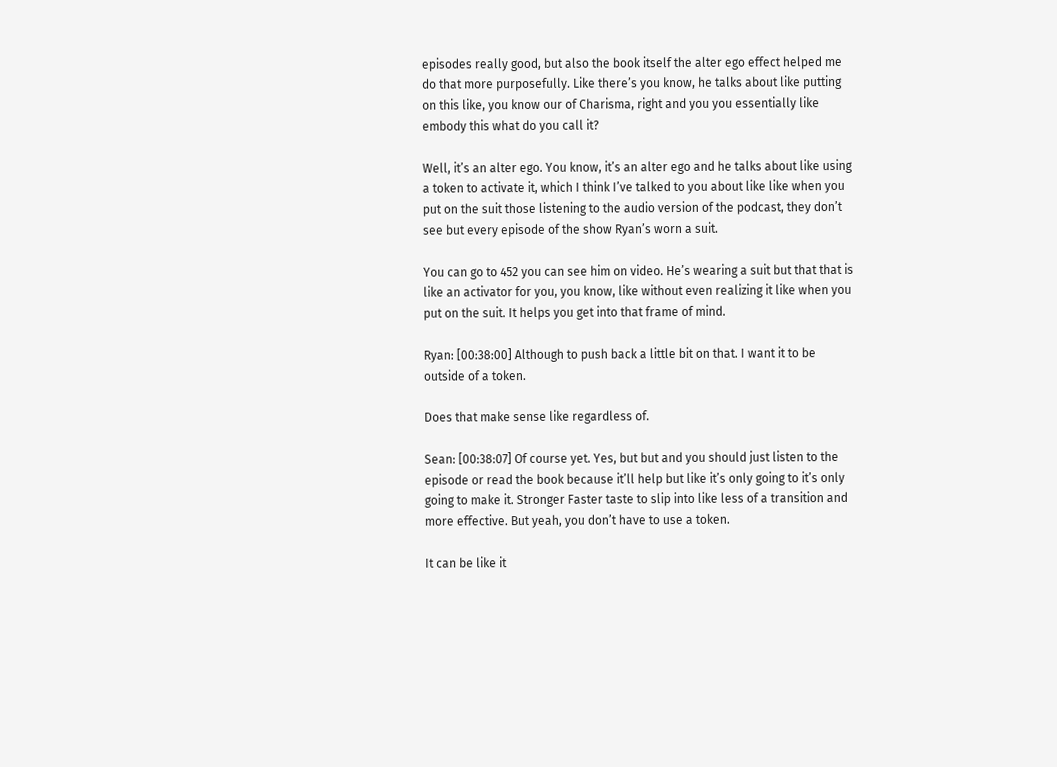episodes really good, but also the book itself the alter ego effect helped me do that more purposefully. Like there’s you know, he talks about like putting on this like, you know our of Charisma, right and you you essentially like embody this what do you call it?

Well, it’s an alter ego. You know, it’s an alter ego and he talks about like using a token to activate it, which I think I’ve talked to you about like like when you put on the suit those listening to the audio version of the podcast, they don’t see but every episode of the show Ryan’s worn a suit.

You can go to 452 you can see him on video. He’s wearing a suit but that that is like an activator for you, you know, like without even realizing it like when you put on the suit. It helps you get into that frame of mind.

Ryan: [00:38:00] Although to push back a little bit on that. I want it to be outside of a token.

Does that make sense like regardless of.

Sean: [00:38:07] Of course yet. Yes, but but and you should just listen to the episode or read the book because it’ll help but like it’s only going to it’s only going to make it. Stronger Faster taste to slip into like less of a transition and more effective. But yeah, you don’t have to use a token.

It can be like it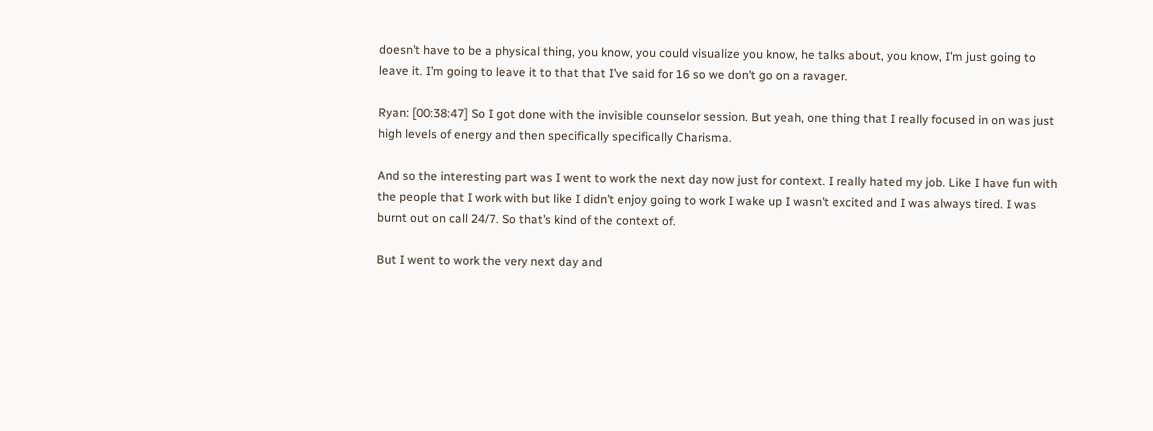doesn’t have to be a physical thing, you know, you could visualize you know, he talks about, you know, I’m just going to leave it. I’m going to leave it to that that I’ve said for 16 so we don’t go on a ravager.

Ryan: [00:38:47] So I got done with the invisible counselor session. But yeah, one thing that I really focused in on was just high levels of energy and then specifically specifically Charisma.

And so the interesting part was I went to work the next day now just for context. I really hated my job. Like I have fun with the people that I work with but like I didn’t enjoy going to work I wake up I wasn’t excited and I was always tired. I was burnt out on call 24/7. So that’s kind of the context of.

But I went to work the very next day and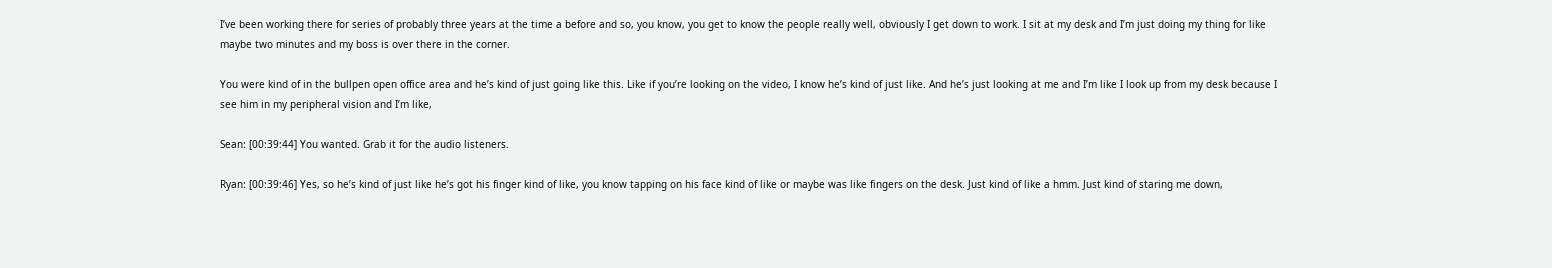I’ve been working there for series of probably three years at the time a before and so, you know, you get to know the people really well, obviously I get down to work. I sit at my desk and I’m just doing my thing for like maybe two minutes and my boss is over there in the corner.

You were kind of in the bullpen open office area and he’s kind of just going like this. Like if you’re looking on the video, I know he’s kind of just like. And he’s just looking at me and I’m like I look up from my desk because I see him in my peripheral vision and I’m like,

Sean: [00:39:44] You wanted. Grab it for the audio listeners.

Ryan: [00:39:46] Yes, so he’s kind of just like he’s got his finger kind of like, you know tapping on his face kind of like or maybe was like fingers on the desk. Just kind of like a hmm. Just kind of staring me down,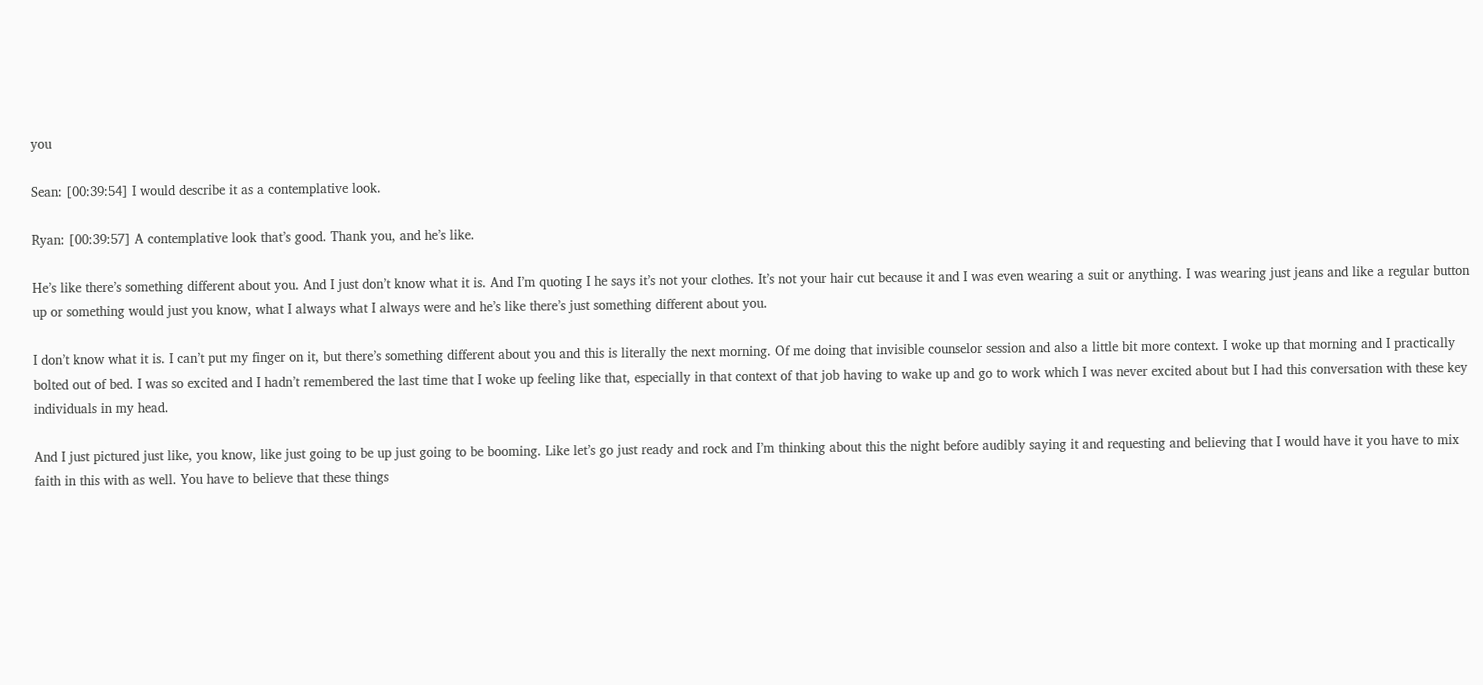you

Sean: [00:39:54] I would describe it as a contemplative look.

Ryan: [00:39:57] A contemplative look that’s good. Thank you, and he’s like.

He’s like there’s something different about you. And I just don’t know what it is. And I’m quoting I he says it’s not your clothes. It’s not your hair cut because it and I was even wearing a suit or anything. I was wearing just jeans and like a regular button up or something would just you know, what I always what I always were and he’s like there’s just something different about you.

I don’t know what it is. I can’t put my finger on it, but there’s something different about you and this is literally the next morning. Of me doing that invisible counselor session and also a little bit more context. I woke up that morning and I practically bolted out of bed. I was so excited and I hadn’t remembered the last time that I woke up feeling like that, especially in that context of that job having to wake up and go to work which I was never excited about but I had this conversation with these key individuals in my head.

And I just pictured just like, you know, like just going to be up just going to be booming. Like let’s go just ready and rock and I’m thinking about this the night before audibly saying it and requesting and believing that I would have it you have to mix faith in this with as well. You have to believe that these things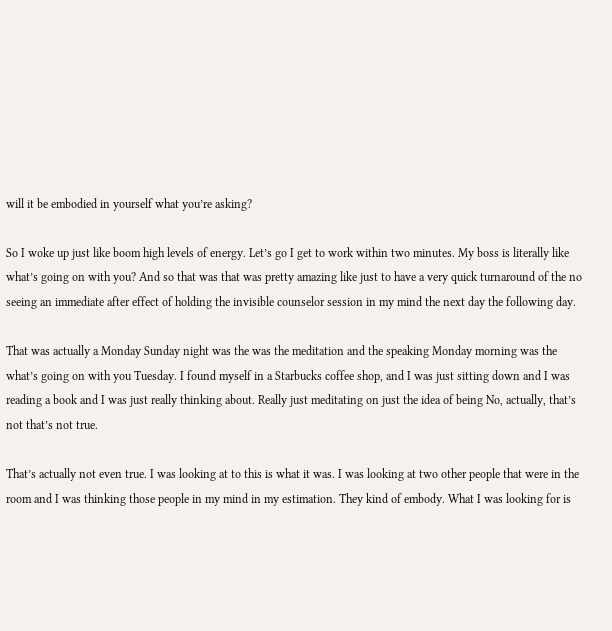will it be embodied in yourself what you’re asking?

So I woke up just like boom high levels of energy. Let’s go I get to work within two minutes. My boss is literally like what’s going on with you? And so that was that was pretty amazing like just to have a very quick turnaround of the no seeing an immediate after effect of holding the invisible counselor session in my mind the next day the following day.

That was actually a Monday Sunday night was the was the meditation and the speaking Monday morning was the what’s going on with you Tuesday. I found myself in a Starbucks coffee shop, and I was just sitting down and I was reading a book and I was just really thinking about. Really just meditating on just the idea of being No, actually, that’s not that’s not true.

That’s actually not even true. I was looking at to this is what it was. I was looking at two other people that were in the room and I was thinking those people in my mind in my estimation. They kind of embody. What I was looking for is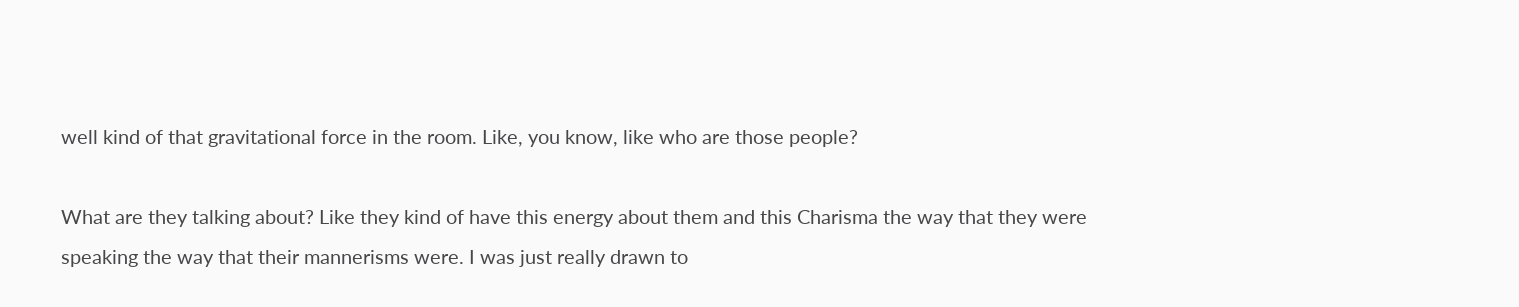well kind of that gravitational force in the room. Like, you know, like who are those people?

What are they talking about? Like they kind of have this energy about them and this Charisma the way that they were speaking the way that their mannerisms were. I was just really drawn to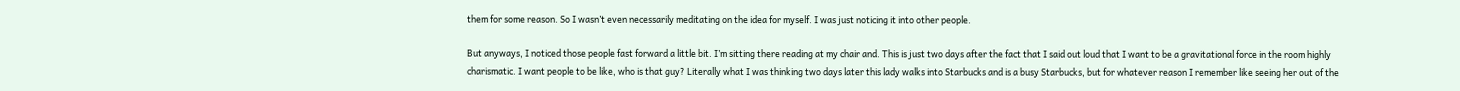them for some reason. So I wasn’t even necessarily meditating on the idea for myself. I was just noticing it into other people.

But anyways, I noticed those people fast forward a little bit. I’m sitting there reading at my chair and. This is just two days after the fact that I said out loud that I want to be a gravitational force in the room highly charismatic. I want people to be like, who is that guy? Literally what I was thinking two days later this lady walks into Starbucks and is a busy Starbucks, but for whatever reason I remember like seeing her out of the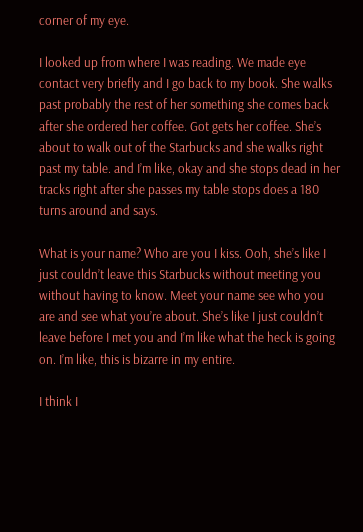corner of my eye.

I looked up from where I was reading. We made eye contact very briefly and I go back to my book. She walks past probably the rest of her something she comes back after she ordered her coffee. Got gets her coffee. She’s about to walk out of the Starbucks and she walks right past my table. and I’m like, okay and she stops dead in her tracks right after she passes my table stops does a 180 turns around and says.

What is your name? Who are you I kiss. Ooh, she’s like I just couldn’t leave this Starbucks without meeting you without having to know. Meet your name see who you are and see what you’re about. She’s like I just couldn’t leave before I met you and I’m like what the heck is going on. I’m like, this is bizarre in my entire.

I think I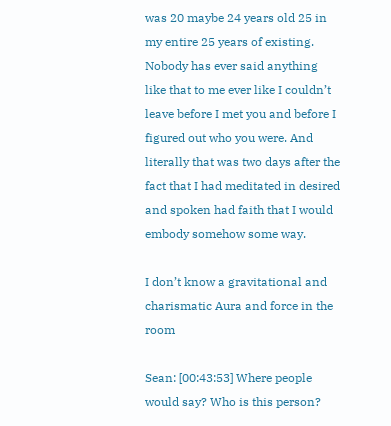was 20 maybe 24 years old 25 in my entire 25 years of existing. Nobody has ever said anything like that to me ever like I couldn’t leave before I met you and before I figured out who you were. And literally that was two days after the fact that I had meditated in desired and spoken had faith that I would embody somehow some way.

I don’t know a gravitational and charismatic Aura and force in the room

Sean: [00:43:53] Where people would say? Who is this person?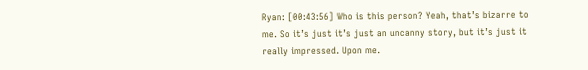Ryan: [00:43:56] Who is this person? Yeah, that’s bizarre to me. So it’s just it’s just an uncanny story, but it’s just it really impressed. Upon me.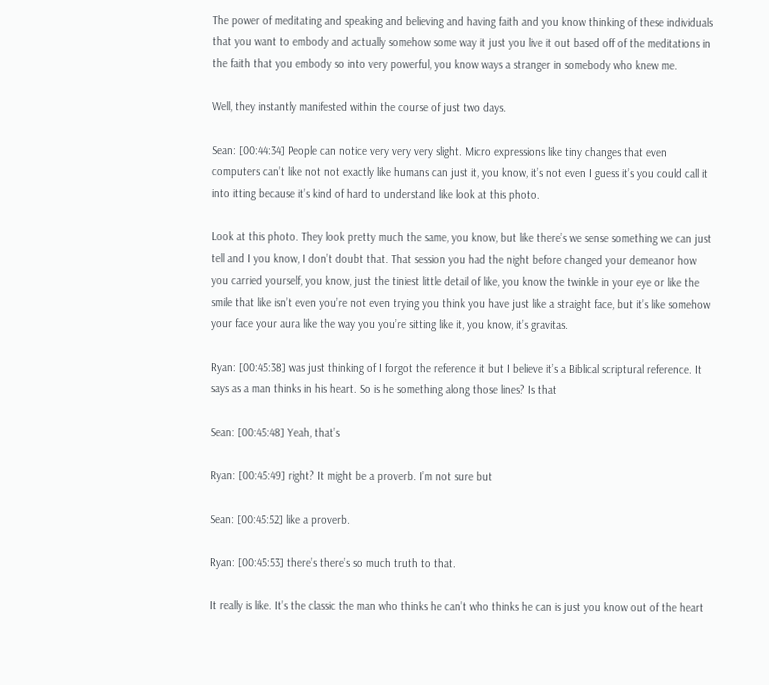The power of meditating and speaking and believing and having faith and you know thinking of these individuals that you want to embody and actually somehow some way it just you live it out based off of the meditations in the faith that you embody so into very powerful, you know ways a stranger in somebody who knew me.

Well, they instantly manifested within the course of just two days.

Sean: [00:44:34] People can notice very very very slight. Micro expressions like tiny changes that even computers can’t like not not exactly like humans can just it, you know, it’s not even I guess it’s you could call it into itting because it’s kind of hard to understand like look at this photo.

Look at this photo. They look pretty much the same, you know, but like there’s we sense something we can just tell and I you know, I don’t doubt that. That session you had the night before changed your demeanor how you carried yourself, you know, just the tiniest little detail of like, you know the twinkle in your eye or like the smile that like isn’t even you’re not even trying you think you have just like a straight face, but it’s like somehow your face your aura like the way you you’re sitting like it, you know, it’s gravitas.

Ryan: [00:45:38] was just thinking of I forgot the reference it but I believe it’s a Biblical scriptural reference. It says as a man thinks in his heart. So is he something along those lines? Is that

Sean: [00:45:48] Yeah, that’s

Ryan: [00:45:49] right? It might be a proverb. I’m not sure but

Sean: [00:45:52] like a proverb.

Ryan: [00:45:53] there’s there’s so much truth to that.

It really is like. It’s the classic the man who thinks he can’t who thinks he can is just you know out of the heart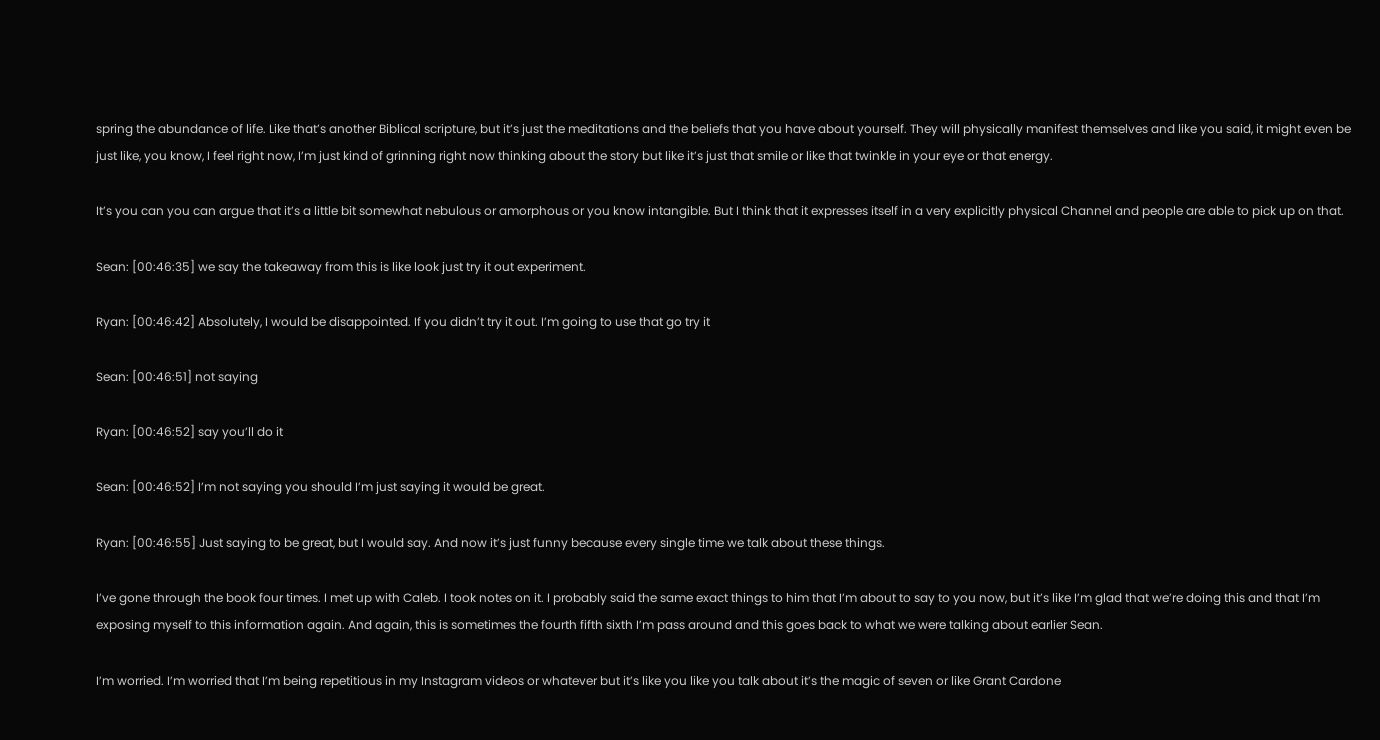spring the abundance of life. Like that’s another Biblical scripture, but it’s just the meditations and the beliefs that you have about yourself. They will physically manifest themselves and like you said, it might even be just like, you know, I feel right now, I’m just kind of grinning right now thinking about the story but like it’s just that smile or like that twinkle in your eye or that energy.

It’s you can you can argue that it’s a little bit somewhat nebulous or amorphous or you know intangible. But I think that it expresses itself in a very explicitly physical Channel and people are able to pick up on that.

Sean: [00:46:35] we say the takeaway from this is like look just try it out experiment.

Ryan: [00:46:42] Absolutely, I would be disappointed. If you didn’t try it out. I’m going to use that go try it

Sean: [00:46:51] not saying

Ryan: [00:46:52] say you’ll do it

Sean: [00:46:52] I’m not saying you should I’m just saying it would be great.

Ryan: [00:46:55] Just saying to be great, but I would say. And now it’s just funny because every single time we talk about these things.

I’ve gone through the book four times. I met up with Caleb. I took notes on it. I probably said the same exact things to him that I’m about to say to you now, but it’s like I’m glad that we’re doing this and that I’m exposing myself to this information again. And again, this is sometimes the fourth fifth sixth I’m pass around and this goes back to what we were talking about earlier Sean.

I’m worried. I’m worried that I’m being repetitious in my Instagram videos or whatever but it’s like you like you talk about it’s the magic of seven or like Grant Cardone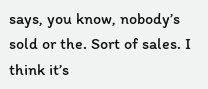says, you know, nobody’s sold or the. Sort of sales. I think it’s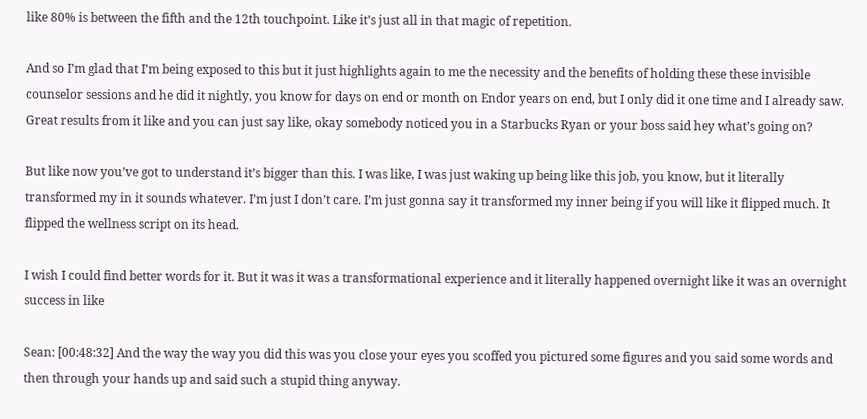like 80% is between the fifth and the 12th touchpoint. Like it’s just all in that magic of repetition.

And so I’m glad that I’m being exposed to this but it just highlights again to me the necessity and the benefits of holding these these invisible counselor sessions and he did it nightly, you know for days on end or month on Endor years on end, but I only did it one time and I already saw. Great results from it like and you can just say like, okay somebody noticed you in a Starbucks Ryan or your boss said hey what’s going on?

But like now you’ve got to understand it’s bigger than this. I was like, I was just waking up being like this job, you know, but it literally transformed my in it sounds whatever. I’m just I don’t care. I’m just gonna say it transformed my inner being if you will like it flipped much. It flipped the wellness script on its head.

I wish I could find better words for it. But it was it was a transformational experience and it literally happened overnight like it was an overnight success in like

Sean: [00:48:32] And the way the way you did this was you close your eyes you scoffed you pictured some figures and you said some words and then through your hands up and said such a stupid thing anyway.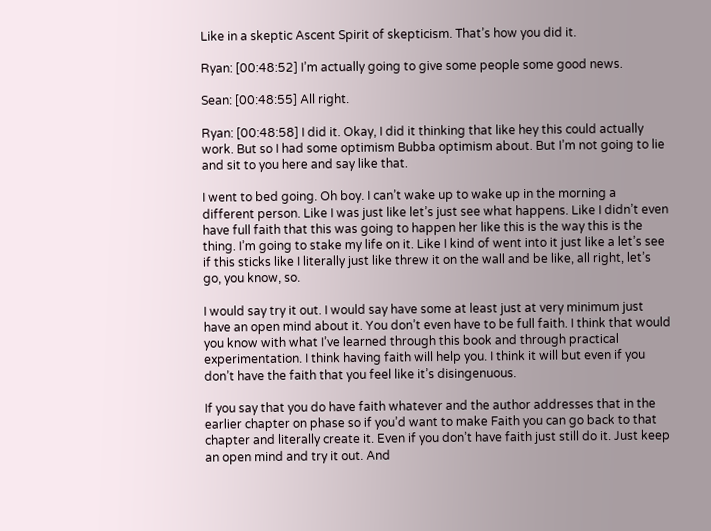Like in a skeptic Ascent Spirit of skepticism. That’s how you did it.

Ryan: [00:48:52] I’m actually going to give some people some good news.

Sean: [00:48:55] All right.

Ryan: [00:48:58] I did it. Okay, I did it thinking that like hey this could actually work. But so I had some optimism Bubba optimism about. But I’m not going to lie and sit to you here and say like that.

I went to bed going. Oh boy. I can’t wake up to wake up in the morning a different person. Like I was just like let’s just see what happens. Like I didn’t even have full faith that this was going to happen her like this is the way this is the thing. I’m going to stake my life on it. Like I kind of went into it just like a let’s see if this sticks like I literally just like threw it on the wall and be like, all right, let’s go, you know, so.

I would say try it out. I would say have some at least just at very minimum just have an open mind about it. You don’t even have to be full faith. I think that would you know with what I’ve learned through this book and through practical experimentation. I think having faith will help you. I think it will but even if you don’t have the faith that you feel like it’s disingenuous.

If you say that you do have faith whatever and the author addresses that in the earlier chapter on phase so if you’d want to make Faith you can go back to that chapter and literally create it. Even if you don’t have faith just still do it. Just keep an open mind and try it out. And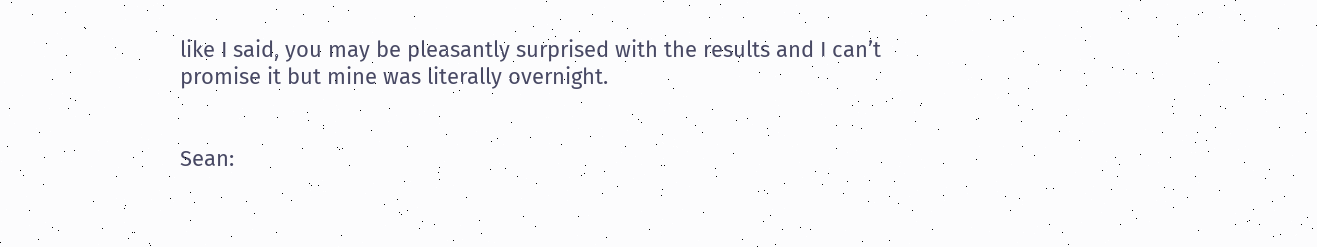like I said, you may be pleasantly surprised with the results and I can’t promise it but mine was literally overnight.


Sean: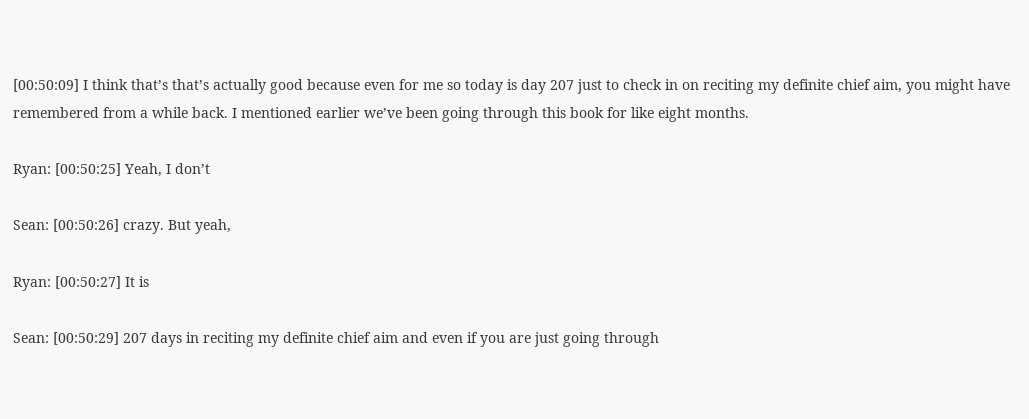[00:50:09] I think that’s that’s actually good because even for me so today is day 207 just to check in on reciting my definite chief aim, you might have remembered from a while back. I mentioned earlier we’ve been going through this book for like eight months.

Ryan: [00:50:25] Yeah, I don’t

Sean: [00:50:26] crazy. But yeah,

Ryan: [00:50:27] It is

Sean: [00:50:29] 207 days in reciting my definite chief aim and even if you are just going through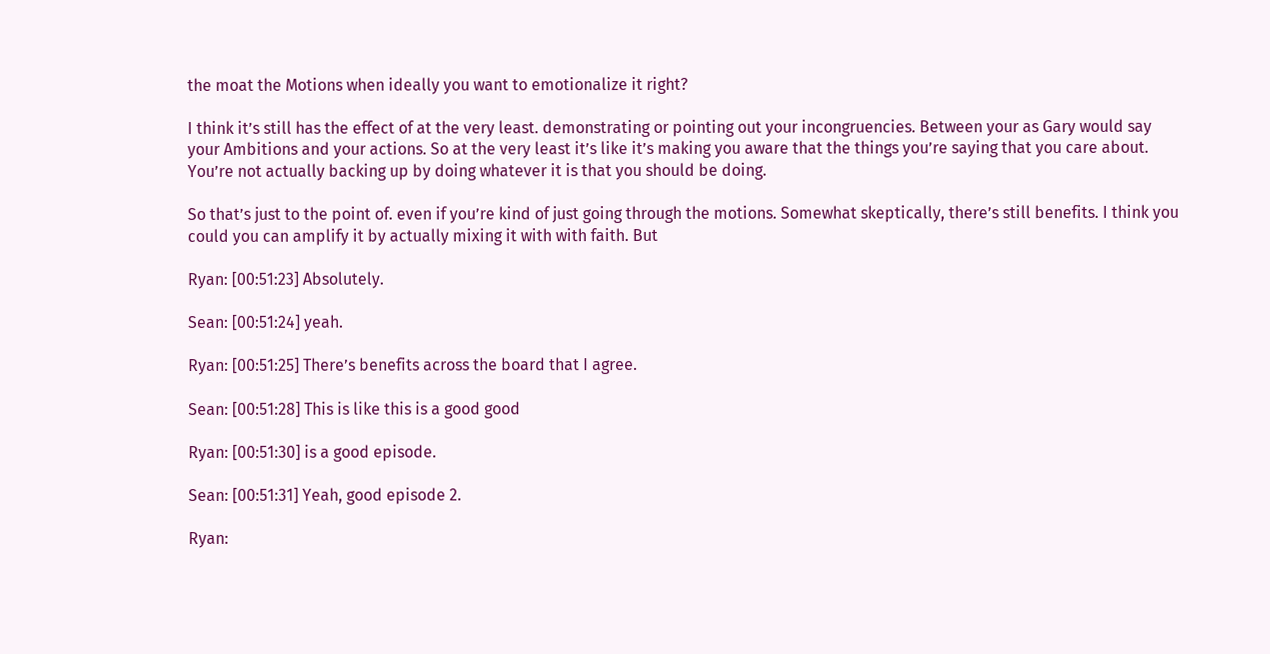the moat the Motions when ideally you want to emotionalize it right?

I think it’s still has the effect of at the very least. demonstrating or pointing out your incongruencies. Between your as Gary would say your Ambitions and your actions. So at the very least it’s like it’s making you aware that the things you’re saying that you care about. You’re not actually backing up by doing whatever it is that you should be doing.

So that’s just to the point of. even if you’re kind of just going through the motions. Somewhat skeptically, there’s still benefits. I think you could you can amplify it by actually mixing it with with faith. But

Ryan: [00:51:23] Absolutely.

Sean: [00:51:24] yeah.

Ryan: [00:51:25] There’s benefits across the board that I agree.

Sean: [00:51:28] This is like this is a good good

Ryan: [00:51:30] is a good episode.

Sean: [00:51:31] Yeah, good episode 2.

Ryan: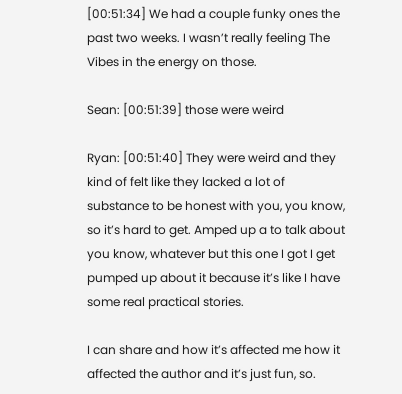[00:51:34] We had a couple funky ones the past two weeks. I wasn’t really feeling The Vibes in the energy on those.

Sean: [00:51:39] those were weird

Ryan: [00:51:40] They were weird and they kind of felt like they lacked a lot of substance to be honest with you, you know, so it’s hard to get. Amped up a to talk about you know, whatever but this one I got I get pumped up about it because it’s like I have some real practical stories.

I can share and how it’s affected me how it affected the author and it’s just fun, so.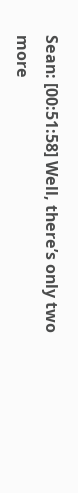Sean: [00:51:58] Well, there’s only two more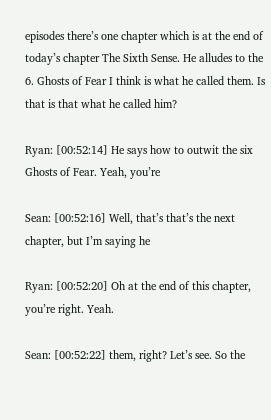episodes there’s one chapter which is at the end of today’s chapter The Sixth Sense. He alludes to the 6. Ghosts of Fear I think is what he called them. Is that is that what he called him?

Ryan: [00:52:14] He says how to outwit the six Ghosts of Fear. Yeah, you’re

Sean: [00:52:16] Well, that’s that’s the next chapter, but I’m saying he

Ryan: [00:52:20] Oh at the end of this chapter, you’re right. Yeah.

Sean: [00:52:22] them, right? Let’s see. So the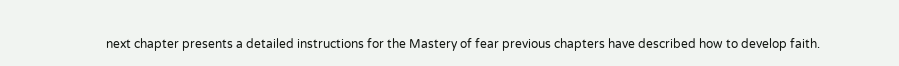next chapter presents a detailed instructions for the Mastery of fear previous chapters have described how to develop faith.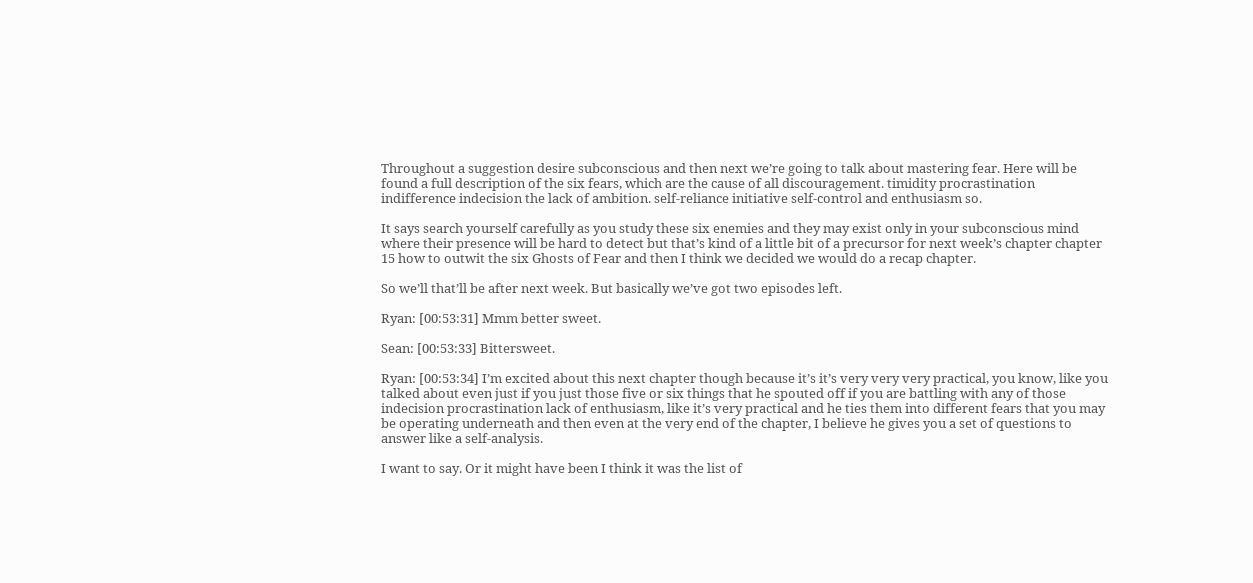Throughout a suggestion desire subconscious and then next we’re going to talk about mastering fear. Here will be found a full description of the six fears, which are the cause of all discouragement. timidity procrastination indifference indecision the lack of ambition. self-reliance initiative self-control and enthusiasm so.

It says search yourself carefully as you study these six enemies and they may exist only in your subconscious mind where their presence will be hard to detect but that’s kind of a little bit of a precursor for next week’s chapter chapter 15 how to outwit the six Ghosts of Fear and then I think we decided we would do a recap chapter.

So we’ll that’ll be after next week. But basically we’ve got two episodes left.

Ryan: [00:53:31] Mmm better sweet.

Sean: [00:53:33] Bittersweet.

Ryan: [00:53:34] I’m excited about this next chapter though because it’s it’s very very very practical, you know, like you talked about even just if you just those five or six things that he spouted off if you are battling with any of those indecision procrastination lack of enthusiasm, like it’s very practical and he ties them into different fears that you may be operating underneath and then even at the very end of the chapter, I believe he gives you a set of questions to answer like a self-analysis.

I want to say. Or it might have been I think it was the list of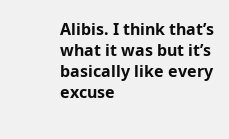Alibis. I think that’s what it was but it’s basically like every excuse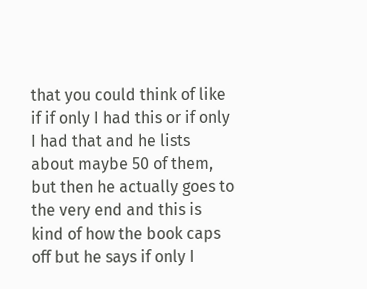that you could think of like if if only I had this or if only I had that and he lists about maybe 50 of them, but then he actually goes to the very end and this is kind of how the book caps off but he says if only I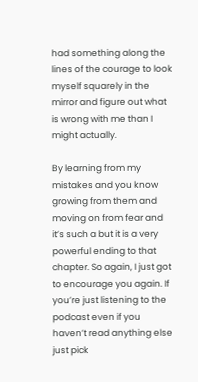had something along the lines of the courage to look myself squarely in the mirror and figure out what is wrong with me than I might actually.

By learning from my mistakes and you know growing from them and moving on from fear and it’s such a but it is a very powerful ending to that chapter. So again, I just got to encourage you again. If you’re just listening to the podcast even if you haven’t read anything else just pick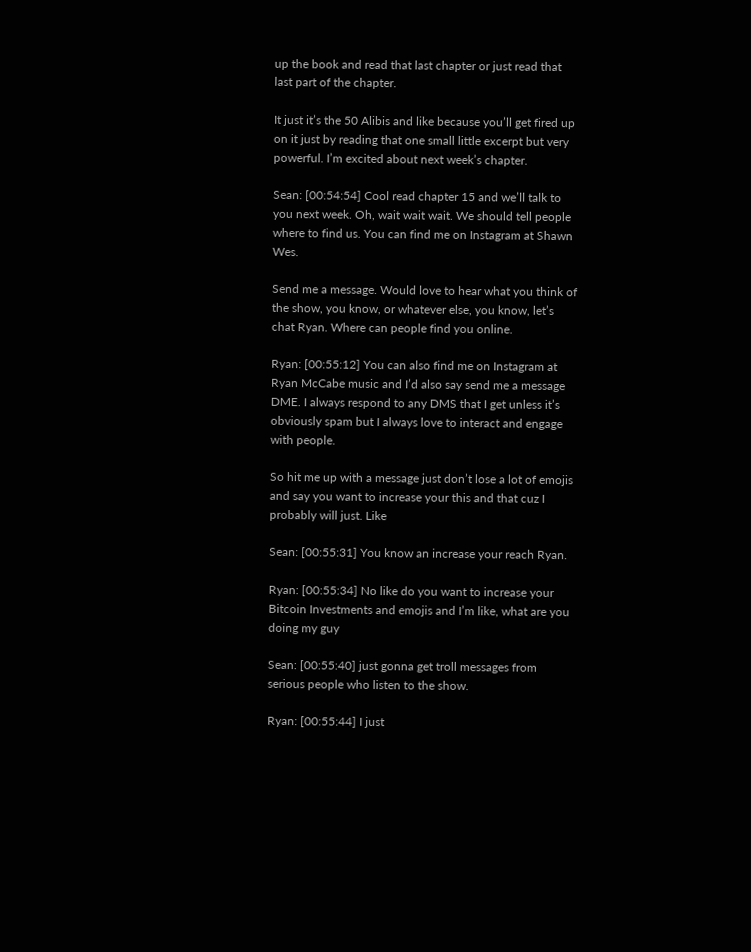up the book and read that last chapter or just read that last part of the chapter.

It just it’s the 50 Alibis and like because you’ll get fired up on it just by reading that one small little excerpt but very powerful. I’m excited about next week’s chapter.

Sean: [00:54:54] Cool read chapter 15 and we’ll talk to you next week. Oh, wait wait wait. We should tell people where to find us. You can find me on Instagram at Shawn Wes.

Send me a message. Would love to hear what you think of the show, you know, or whatever else, you know, let’s chat Ryan. Where can people find you online.

Ryan: [00:55:12] You can also find me on Instagram at Ryan McCabe music and I’d also say send me a message DME. I always respond to any DMS that I get unless it’s obviously spam but I always love to interact and engage with people.

So hit me up with a message just don’t lose a lot of emojis and say you want to increase your this and that cuz I probably will just. Like

Sean: [00:55:31] You know an increase your reach Ryan.

Ryan: [00:55:34] No like do you want to increase your Bitcoin Investments and emojis and I’m like, what are you doing my guy

Sean: [00:55:40] just gonna get troll messages from serious people who listen to the show.

Ryan: [00:55:44] I just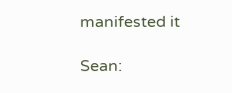manifested it

Sean: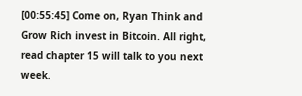[00:55:45] Come on, Ryan Think and Grow Rich invest in Bitcoin. All right, read chapter 15 will talk to you next week.